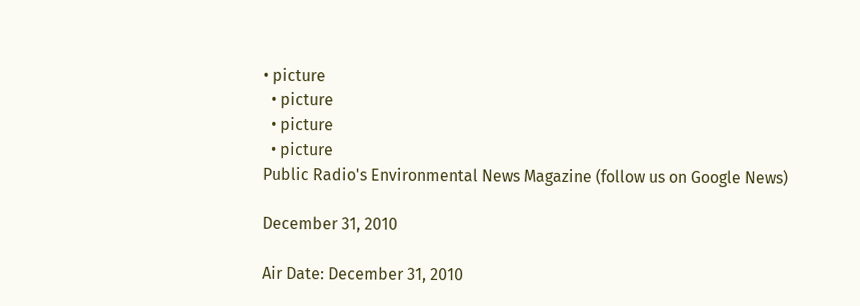• picture
  • picture
  • picture
  • picture
Public Radio's Environmental News Magazine (follow us on Google News)

December 31, 2010

Air Date: December 31, 2010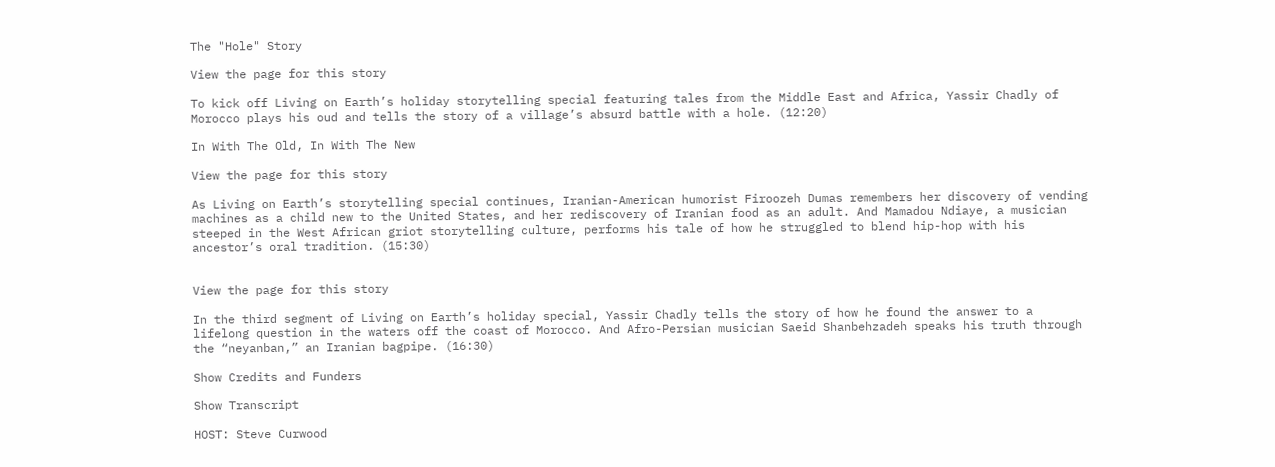The "Hole" Story

View the page for this story

To kick off Living on Earth’s holiday storytelling special featuring tales from the Middle East and Africa, Yassir Chadly of Morocco plays his oud and tells the story of a village’s absurd battle with a hole. (12:20)

In With The Old, In With The New

View the page for this story

As Living on Earth’s storytelling special continues, Iranian-American humorist Firoozeh Dumas remembers her discovery of vending machines as a child new to the United States, and her rediscovery of Iranian food as an adult. And Mamadou Ndiaye, a musician steeped in the West African griot storytelling culture, performs his tale of how he struggled to blend hip-hop with his ancestor’s oral tradition. (15:30)


View the page for this story

In the third segment of Living on Earth’s holiday special, Yassir Chadly tells the story of how he found the answer to a lifelong question in the waters off the coast of Morocco. And Afro-Persian musician Saeid Shanbehzadeh speaks his truth through the “neyanban,” an Iranian bagpipe. (16:30)

Show Credits and Funders

Show Transcript

HOST: Steve Curwood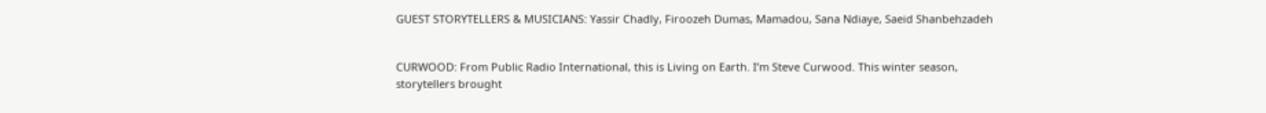GUEST STORYTELLERS & MUSICIANS: Yassir Chadly, Firoozeh Dumas, Mamadou, Sana Ndiaye, Saeid Shanbehzadeh


CURWOOD: From Public Radio International, this is Living on Earth. I’m Steve Curwood. This winter season, storytellers brought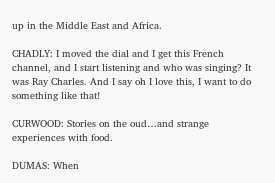up in the Middle East and Africa.

CHADLY: I moved the dial and I get this French channel, and I start listening and who was singing? It was Ray Charles. And I say oh I love this, I want to do something like that!

CURWOOD: Stories on the oud…and strange experiences with food.

DUMAS: When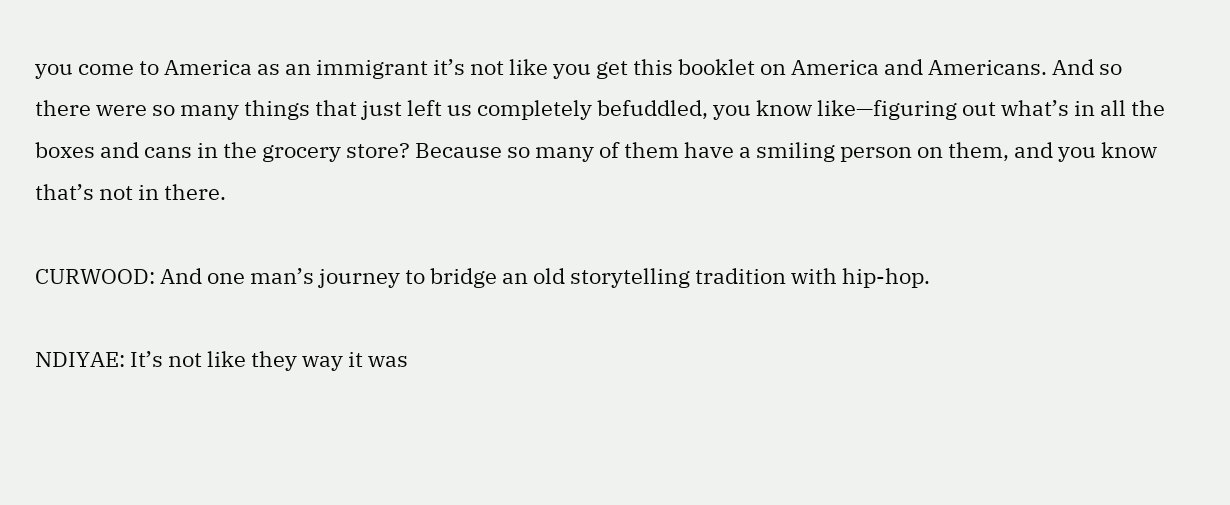you come to America as an immigrant it’s not like you get this booklet on America and Americans. And so there were so many things that just left us completely befuddled, you know like—figuring out what’s in all the boxes and cans in the grocery store? Because so many of them have a smiling person on them, and you know that’s not in there.

CURWOOD: And one man’s journey to bridge an old storytelling tradition with hip-hop.

NDIYAE: It’s not like they way it was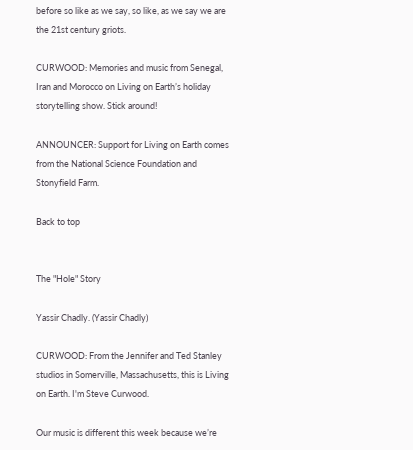before so like as we say, so like, as we say we are the 21st century griots.

CURWOOD: Memories and music from Senegal, Iran and Morocco on Living on Earth’s holiday storytelling show. Stick around!

ANNOUNCER: Support for Living on Earth comes from the National Science Foundation and Stonyfield Farm.

Back to top


The "Hole" Story

Yassir Chadly. (Yassir Chadly)

CURWOOD: From the Jennifer and Ted Stanley studios in Somerville, Massachusetts, this is Living on Earth. I'm Steve Curwood.

Our music is different this week because we’re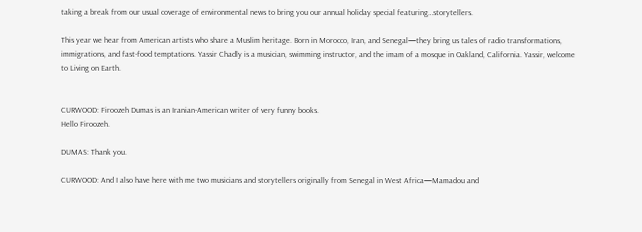taking a break from our usual coverage of environmental news to bring you our annual holiday special featuring…storytellers.

This year we hear from American artists who share a Muslim heritage. Born in Morocco, Iran, and Senegal—they bring us tales of radio transformations, immigrations, and fast-food temptations. Yassir Chadly is a musician, swimming instructor, and the imam of a mosque in Oakland, California. Yassir, welcome to Living on Earth.


CURWOOD: Firoozeh Dumas is an Iranian-American writer of very funny books.
Hello Firoozeh.

DUMAS: Thank you.

CURWOOD: And I also have here with me two musicians and storytellers originally from Senegal in West Africa—Mamadou and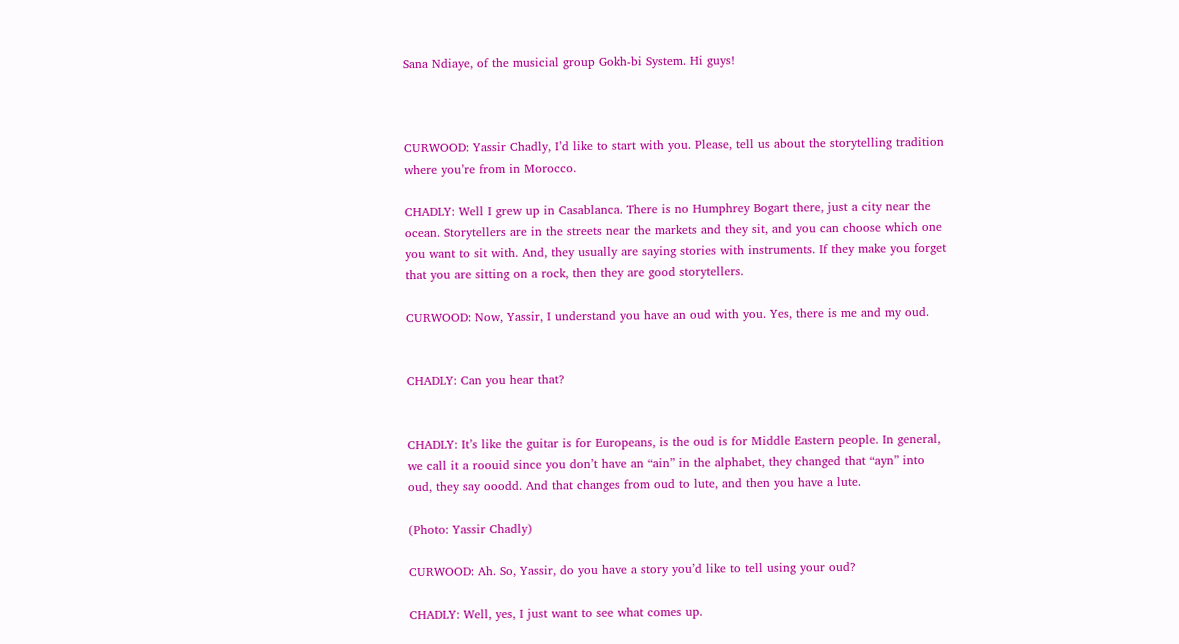Sana Ndiaye, of the musicial group Gokh-bi System. Hi guys!



CURWOOD: Yassir Chadly, I’d like to start with you. Please, tell us about the storytelling tradition where you’re from in Morocco.

CHADLY: Well I grew up in Casablanca. There is no Humphrey Bogart there, just a city near the ocean. Storytellers are in the streets near the markets and they sit, and you can choose which one you want to sit with. And, they usually are saying stories with instruments. If they make you forget that you are sitting on a rock, then they are good storytellers.

CURWOOD: Now, Yassir, I understand you have an oud with you. Yes, there is me and my oud.


CHADLY: Can you hear that?


CHADLY: It’s like the guitar is for Europeans, is the oud is for Middle Eastern people. In general, we call it a roouid since you don’t have an “ain” in the alphabet, they changed that “ayn” into oud, they say ooodd. And that changes from oud to lute, and then you have a lute.

(Photo: Yassir Chadly)

CURWOOD: Ah. So, Yassir, do you have a story you’d like to tell using your oud?

CHADLY: Well, yes, I just want to see what comes up.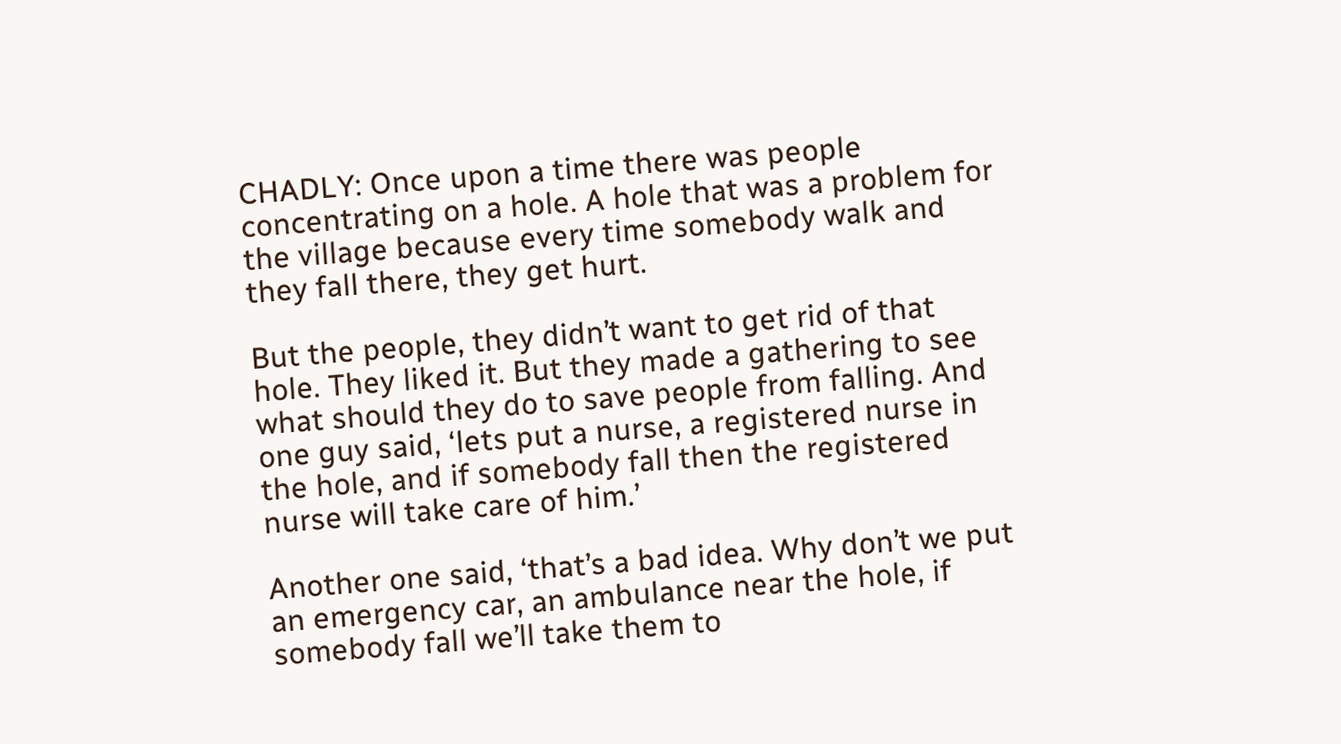CHADLY: Once upon a time there was people concentrating on a hole. A hole that was a problem for the village because every time somebody walk and they fall there, they get hurt.

But the people, they didn’t want to get rid of that hole. They liked it. But they made a gathering to see what should they do to save people from falling. And one guy said, ‘lets put a nurse, a registered nurse in the hole, and if somebody fall then the registered nurse will take care of him.’

Another one said, ‘that’s a bad idea. Why don’t we put an emergency car, an ambulance near the hole, if somebody fall we’ll take them to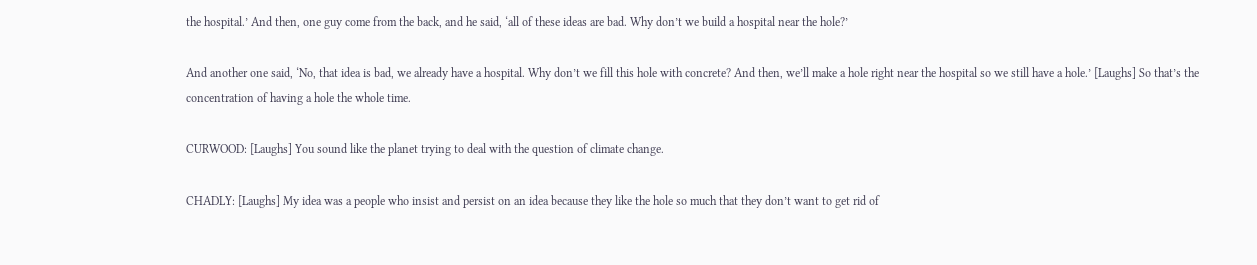the hospital.’ And then, one guy come from the back, and he said, ‘all of these ideas are bad. Why don’t we build a hospital near the hole?’

And another one said, ‘No, that idea is bad, we already have a hospital. Why don’t we fill this hole with concrete? And then, we’ll make a hole right near the hospital so we still have a hole.’ [Laughs] So that’s the concentration of having a hole the whole time.

CURWOOD: [Laughs] You sound like the planet trying to deal with the question of climate change.

CHADLY: [Laughs] My idea was a people who insist and persist on an idea because they like the hole so much that they don’t want to get rid of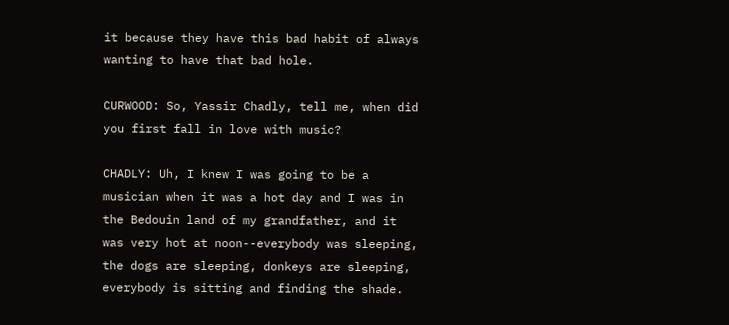it because they have this bad habit of always wanting to have that bad hole.

CURWOOD: So, Yassir Chadly, tell me, when did you first fall in love with music?

CHADLY: Uh, I knew I was going to be a musician when it was a hot day and I was in the Bedouin land of my grandfather, and it was very hot at noon--everybody was sleeping, the dogs are sleeping, donkeys are sleeping, everybody is sitting and finding the shade.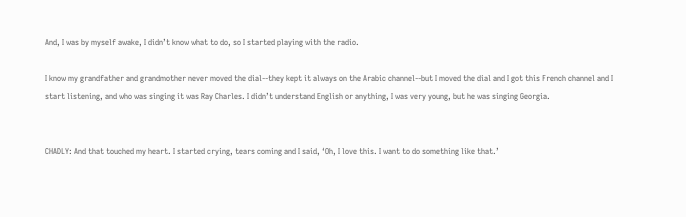And, I was by myself awake, I didn’t know what to do, so I started playing with the radio.

I know my grandfather and grandmother never moved the dial--they kept it always on the Arabic channel--but I moved the dial and I got this French channel and I start listening, and who was singing it was Ray Charles. I didn’t understand English or anything, I was very young, but he was singing Georgia.


CHADLY: And that touched my heart. I started crying, tears coming and I said, ‘Oh, I love this. I want to do something like that.’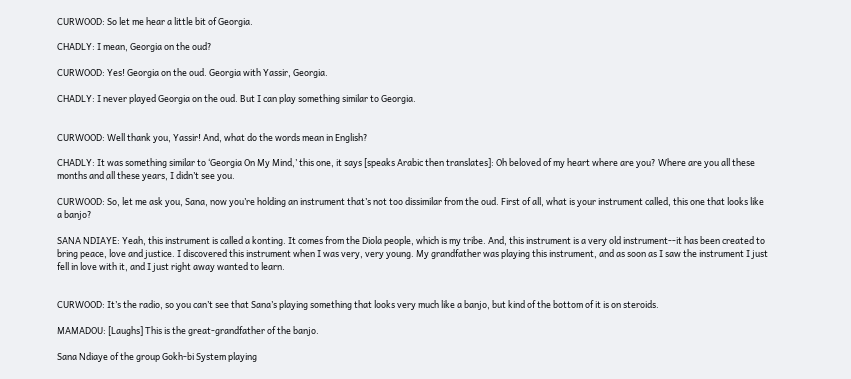CURWOOD: So let me hear a little bit of Georgia.

CHADLY: I mean, Georgia on the oud?

CURWOOD: Yes! Georgia on the oud. Georgia with Yassir, Georgia.

CHADLY: I never played Georgia on the oud. But I can play something similar to Georgia.


CURWOOD: Well thank you, Yassir! And, what do the words mean in English?

CHADLY: It was something similar to ‘Georgia On My Mind,’ this one, it says [speaks Arabic then translates]: Oh beloved of my heart where are you? Where are you all these months and all these years, I didn’t see you.

CURWOOD: So, let me ask you, Sana, now you’re holding an instrument that’s not too dissimilar from the oud. First of all, what is your instrument called, this one that looks like a banjo?

SANA NDIAYE: Yeah, this instrument is called a konting. It comes from the Diola people, which is my tribe. And, this instrument is a very old instrument--it has been created to bring peace, love and justice. I discovered this instrument when I was very, very young. My grandfather was playing this instrument, and as soon as I saw the instrument I just fell in love with it, and I just right away wanted to learn.


CURWOOD: It’s the radio, so you can’t see that Sana’s playing something that looks very much like a banjo, but kind of the bottom of it is on steroids.

MAMADOU: [Laughs] This is the great-grandfather of the banjo.

Sana Ndiaye of the group Gokh-bi System playing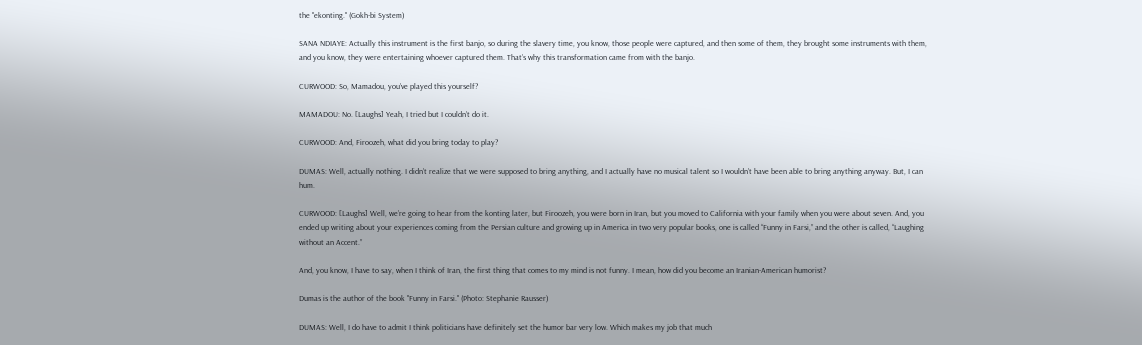the "ekonting." (Gokh-bi System)

SANA NDIAYE: Actually this instrument is the first banjo, so during the slavery time, you know, those people were captured, and then some of them, they brought some instruments with them, and you know, they were entertaining whoever captured them. That’s why this transformation came from with the banjo.

CURWOOD: So, Mamadou, you’ve played this yourself?

MAMADOU: No. [Laughs] Yeah, I tried but I couldn’t do it.

CURWOOD: And, Firoozeh, what did you bring today to play?

DUMAS: Well, actually nothing. I didn’t realize that we were supposed to bring anything, and I actually have no musical talent so I wouldn’t have been able to bring anything anyway. But, I can hum.

CURWOOD: [Laughs] Well, we’re going to hear from the konting later, but Firoozeh, you were born in Iran, but you moved to California with your family when you were about seven. And, you ended up writing about your experiences coming from the Persian culture and growing up in America in two very popular books, one is called “Funny in Farsi,” and the other is called, “Laughing without an Accent.”

And, you know, I have to say, when I think of Iran, the first thing that comes to my mind is not funny. I mean, how did you become an Iranian-American humorist?

Dumas is the author of the book "Funny in Farsi." (Photo: Stephanie Rausser)

DUMAS: Well, I do have to admit I think politicians have definitely set the humor bar very low. Which makes my job that much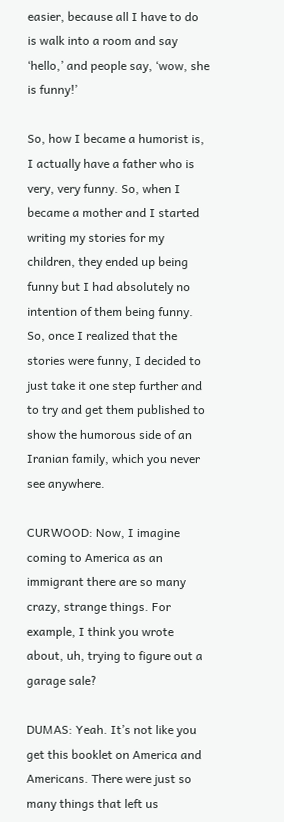easier, because all I have to do is walk into a room and say ‘hello,’ and people say, ‘wow, she is funny!’

So, how I became a humorist is, I actually have a father who is very, very funny. So, when I became a mother and I started writing my stories for my children, they ended up being funny but I had absolutely no intention of them being funny. So, once I realized that the stories were funny, I decided to just take it one step further and to try and get them published to show the humorous side of an Iranian family, which you never see anywhere.

CURWOOD: Now, I imagine coming to America as an immigrant there are so many crazy, strange things. For example, I think you wrote about, uh, trying to figure out a garage sale?

DUMAS: Yeah. It’s not like you get this booklet on America and Americans. There were just so many things that left us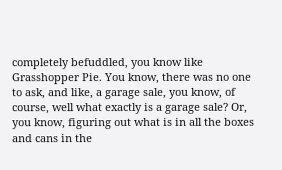completely befuddled, you know like Grasshopper Pie. You know, there was no one to ask, and like, a garage sale, you know, of course, well what exactly is a garage sale? Or, you know, figuring out what is in all the boxes and cans in the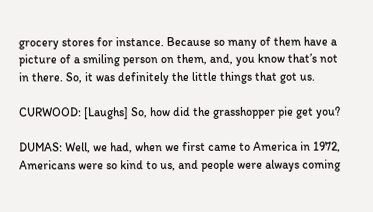grocery stores for instance. Because so many of them have a picture of a smiling person on them, and, you know that’s not in there. So, it was definitely the little things that got us.

CURWOOD: [Laughs] So, how did the grasshopper pie get you?

DUMAS: Well, we had, when we first came to America in 1972, Americans were so kind to us, and people were always coming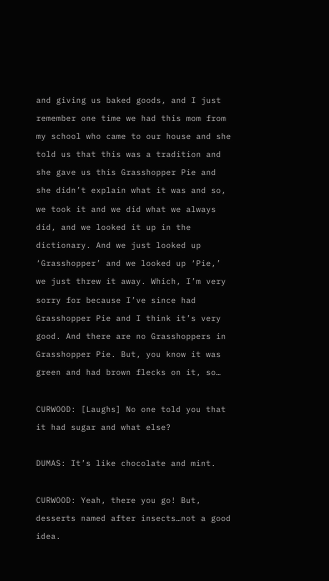and giving us baked goods, and I just remember one time we had this mom from my school who came to our house and she told us that this was a tradition and she gave us this Grasshopper Pie and she didn’t explain what it was and so, we took it and we did what we always did, and we looked it up in the dictionary. And we just looked up ‘Grasshopper’ and we looked up ‘Pie,’ we just threw it away. Which, I’m very sorry for because I’ve since had Grasshopper Pie and I think it’s very good. And there are no Grasshoppers in Grasshopper Pie. But, you know it was green and had brown flecks on it, so…

CURWOOD: [Laughs] No one told you that it had sugar and what else?

DUMAS: It’s like chocolate and mint.

CURWOOD: Yeah, there you go! But, desserts named after insects…not a good idea.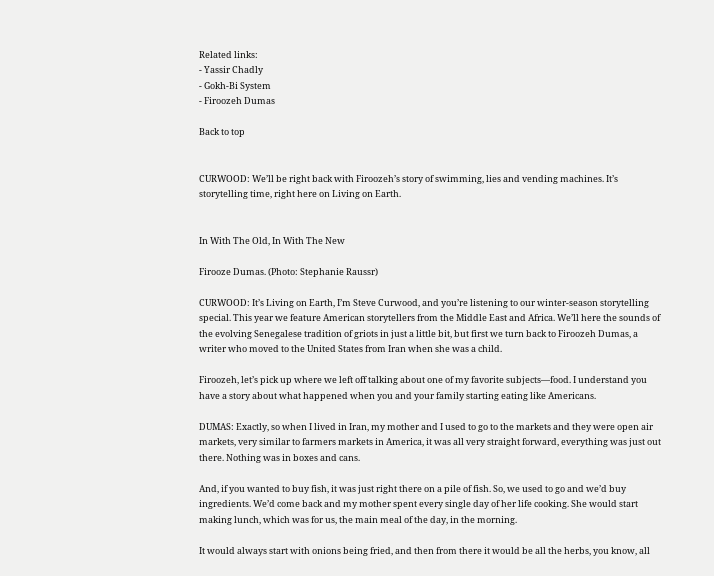Related links:
- Yassir Chadly
- Gokh-Bi System
- Firoozeh Dumas

Back to top


CURWOOD: We’ll be right back with Firoozeh’s story of swimming, lies and vending machines. It’s storytelling time, right here on Living on Earth.


In With The Old, In With The New

Firooze Dumas. (Photo: Stephanie Raussr)

CURWOOD: It’s Living on Earth, I’m Steve Curwood, and you’re listening to our winter-season storytelling special. This year we feature American storytellers from the Middle East and Africa. We’ll here the sounds of the evolving Senegalese tradition of griots in just a little bit, but first we turn back to Firoozeh Dumas, a writer who moved to the United States from Iran when she was a child.

Firoozeh, let’s pick up where we left off talking about one of my favorite subjects—food. I understand you have a story about what happened when you and your family starting eating like Americans.

DUMAS: Exactly, so when I lived in Iran, my mother and I used to go to the markets and they were open air markets, very similar to farmers markets in America, it was all very straight forward, everything was just out there. Nothing was in boxes and cans.

And, if you wanted to buy fish, it was just right there on a pile of fish. So, we used to go and we’d buy ingredients. We’d come back and my mother spent every single day of her life cooking. She would start making lunch, which was for us, the main meal of the day, in the morning.

It would always start with onions being fried, and then from there it would be all the herbs, you know, all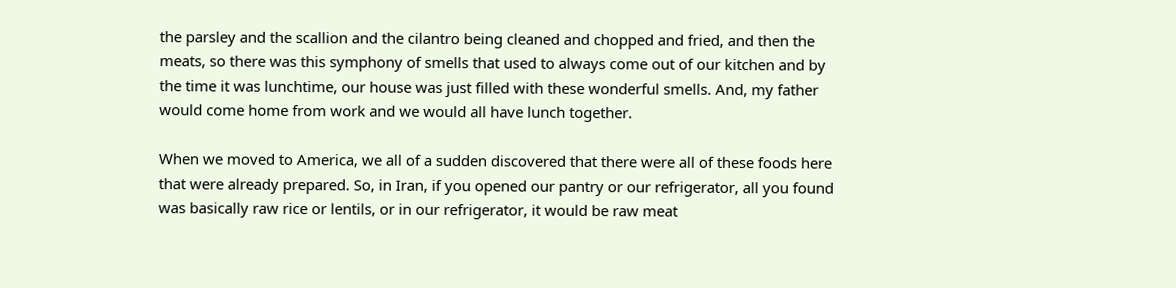the parsley and the scallion and the cilantro being cleaned and chopped and fried, and then the meats, so there was this symphony of smells that used to always come out of our kitchen and by the time it was lunchtime, our house was just filled with these wonderful smells. And, my father would come home from work and we would all have lunch together.

When we moved to America, we all of a sudden discovered that there were all of these foods here that were already prepared. So, in Iran, if you opened our pantry or our refrigerator, all you found was basically raw rice or lentils, or in our refrigerator, it would be raw meat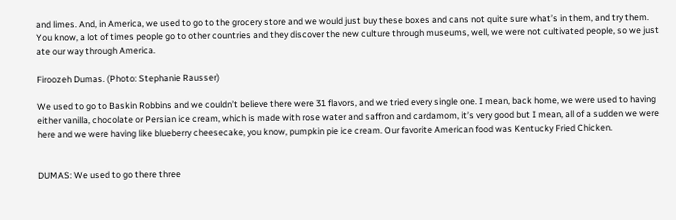and limes. And, in America, we used to go to the grocery store and we would just buy these boxes and cans not quite sure what’s in them, and try them. You know, a lot of times people go to other countries and they discover the new culture through museums, well, we were not cultivated people, so we just ate our way through America.

Firoozeh Dumas. (Photo: Stephanie Rausser)

We used to go to Baskin Robbins and we couldn’t believe there were 31 flavors, and we tried every single one. I mean, back home, we were used to having either vanilla, chocolate or Persian ice cream, which is made with rose water and saffron and cardamom, it’s very good but I mean, all of a sudden we were here and we were having like blueberry cheesecake, you know, pumpkin pie ice cream. Our favorite American food was Kentucky Fried Chicken.


DUMAS: We used to go there three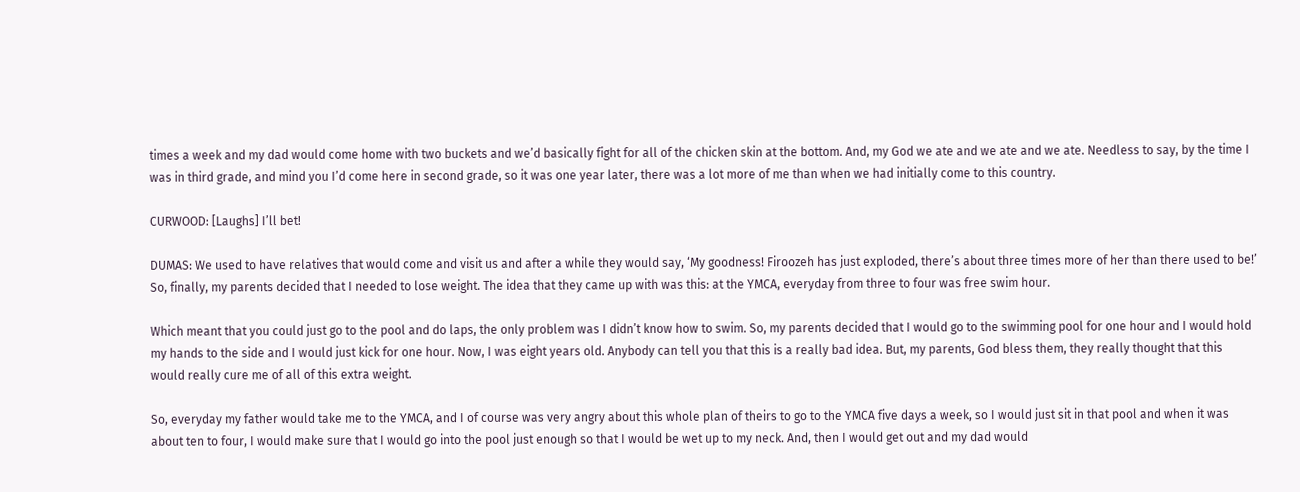times a week and my dad would come home with two buckets and we’d basically fight for all of the chicken skin at the bottom. And, my God we ate and we ate and we ate. Needless to say, by the time I was in third grade, and mind you I’d come here in second grade, so it was one year later, there was a lot more of me than when we had initially come to this country.

CURWOOD: [Laughs] I’ll bet!

DUMAS: We used to have relatives that would come and visit us and after a while they would say, ‘My goodness! Firoozeh has just exploded, there’s about three times more of her than there used to be!’ So, finally, my parents decided that I needed to lose weight. The idea that they came up with was this: at the YMCA, everyday from three to four was free swim hour.

Which meant that you could just go to the pool and do laps, the only problem was I didn’t know how to swim. So, my parents decided that I would go to the swimming pool for one hour and I would hold my hands to the side and I would just kick for one hour. Now, I was eight years old. Anybody can tell you that this is a really bad idea. But, my parents, God bless them, they really thought that this would really cure me of all of this extra weight.

So, everyday my father would take me to the YMCA, and I of course was very angry about this whole plan of theirs to go to the YMCA five days a week, so I would just sit in that pool and when it was about ten to four, I would make sure that I would go into the pool just enough so that I would be wet up to my neck. And, then I would get out and my dad would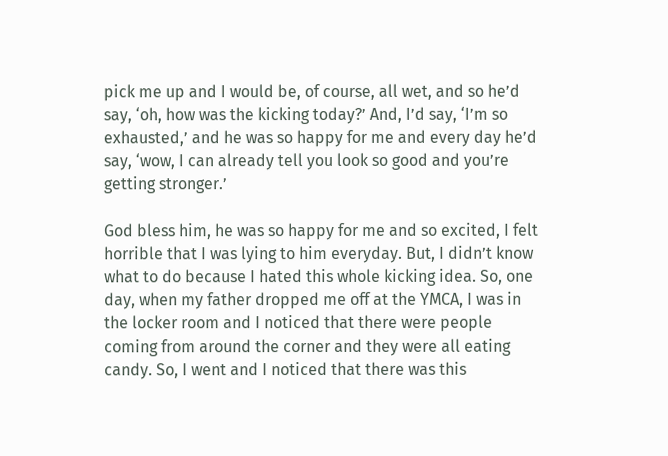pick me up and I would be, of course, all wet, and so he’d say, ‘oh, how was the kicking today?’ And, I’d say, ‘I’m so exhausted,’ and he was so happy for me and every day he’d say, ‘wow, I can already tell you look so good and you’re getting stronger.’

God bless him, he was so happy for me and so excited, I felt horrible that I was lying to him everyday. But, I didn’t know what to do because I hated this whole kicking idea. So, one day, when my father dropped me off at the YMCA, I was in the locker room and I noticed that there were people coming from around the corner and they were all eating candy. So, I went and I noticed that there was this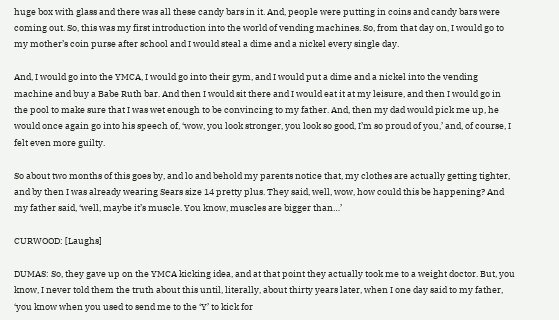huge box with glass and there was all these candy bars in it. And, people were putting in coins and candy bars were coming out. So, this was my first introduction into the world of vending machines. So, from that day on, I would go to my mother’s coin purse after school and I would steal a dime and a nickel every single day.

And, I would go into the YMCA, I would go into their gym, and I would put a dime and a nickel into the vending machine and buy a Babe Ruth bar. And then I would sit there and I would eat it at my leisure, and then I would go in the pool to make sure that I was wet enough to be convincing to my father. And, then my dad would pick me up, he would once again go into his speech of, ‘wow, you look stronger, you look so good, I’m so proud of you,’ and, of course, I felt even more guilty.

So about two months of this goes by, and lo and behold my parents notice that, my clothes are actually getting tighter, and by then I was already wearing Sears size 14 pretty plus. They said, well, wow, how could this be happening? And my father said, ‘well, maybe it’s muscle. You know, muscles are bigger than…’

CURWOOD: [Laughs]

DUMAS: So, they gave up on the YMCA kicking idea, and at that point they actually took me to a weight doctor. But, you know, I never told them the truth about this until, literally, about thirty years later, when I one day said to my father, ‘you know when you used to send me to the ‘Y’ to kick for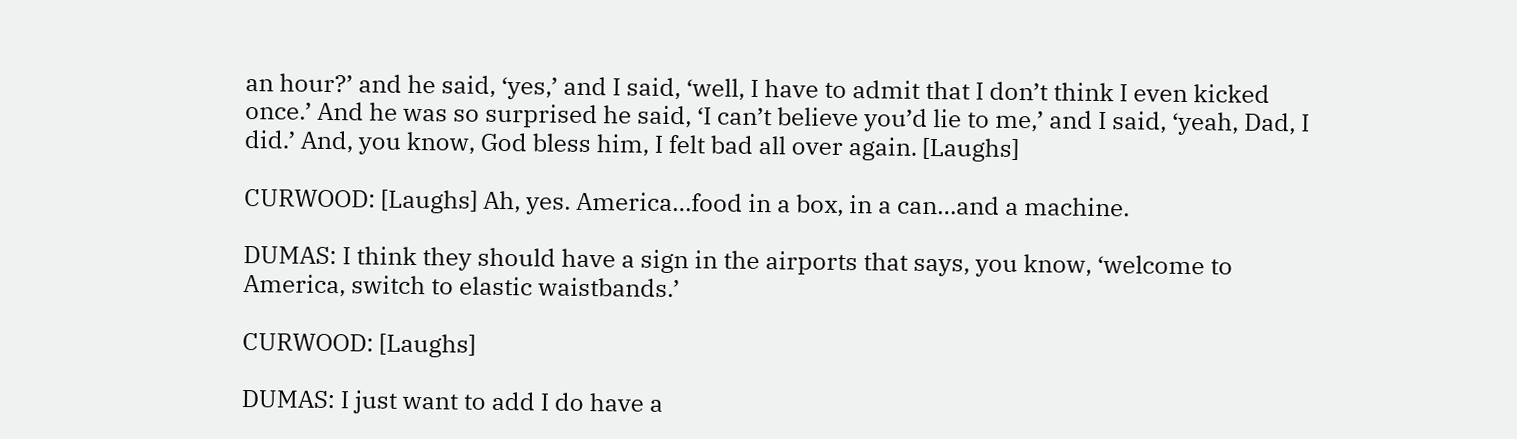an hour?’ and he said, ‘yes,’ and I said, ‘well, I have to admit that I don’t think I even kicked once.’ And he was so surprised he said, ‘I can’t believe you’d lie to me,’ and I said, ‘yeah, Dad, I did.’ And, you know, God bless him, I felt bad all over again. [Laughs]

CURWOOD: [Laughs] Ah, yes. America…food in a box, in a can…and a machine.

DUMAS: I think they should have a sign in the airports that says, you know, ‘welcome to America, switch to elastic waistbands.’

CURWOOD: [Laughs]

DUMAS: I just want to add I do have a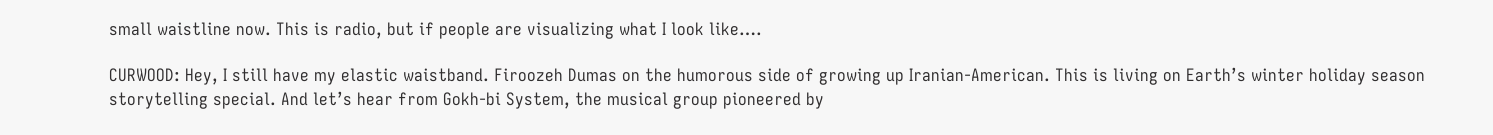small waistline now. This is radio, but if people are visualizing what I look like….

CURWOOD: Hey, I still have my elastic waistband. Firoozeh Dumas on the humorous side of growing up Iranian-American. This is living on Earth’s winter holiday season storytelling special. And let’s hear from Gokh-bi System, the musical group pioneered by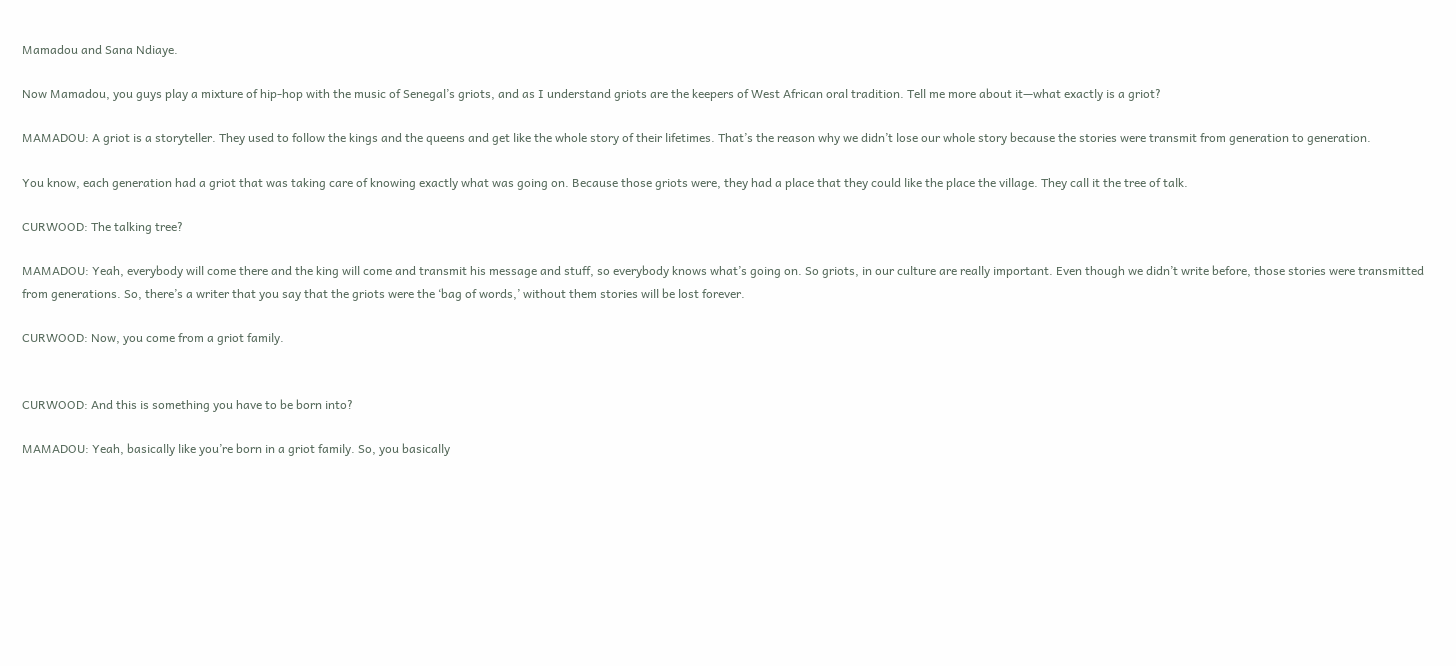Mamadou and Sana Ndiaye.

Now Mamadou, you guys play a mixture of hip-hop with the music of Senegal’s griots, and as I understand griots are the keepers of West African oral tradition. Tell me more about it—what exactly is a griot?

MAMADOU: A griot is a storyteller. They used to follow the kings and the queens and get like the whole story of their lifetimes. That’s the reason why we didn’t lose our whole story because the stories were transmit from generation to generation.

You know, each generation had a griot that was taking care of knowing exactly what was going on. Because those griots were, they had a place that they could like the place the village. They call it the tree of talk.

CURWOOD: The talking tree?

MAMADOU: Yeah, everybody will come there and the king will come and transmit his message and stuff, so everybody knows what’s going on. So griots, in our culture are really important. Even though we didn’t write before, those stories were transmitted from generations. So, there’s a writer that you say that the griots were the ‘bag of words,’ without them stories will be lost forever.

CURWOOD: Now, you come from a griot family.


CURWOOD: And this is something you have to be born into?

MAMADOU: Yeah, basically like you’re born in a griot family. So, you basically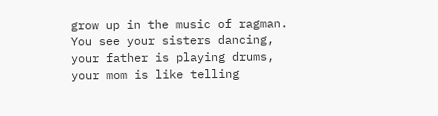grow up in the music of ragman. You see your sisters dancing, your father is playing drums, your mom is like telling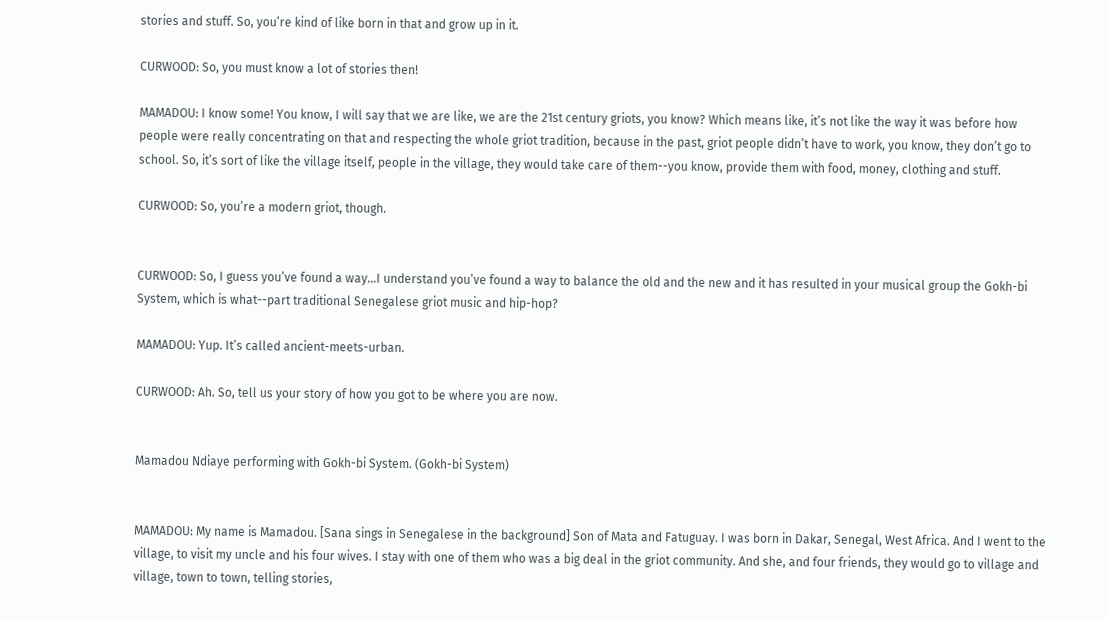stories and stuff. So, you’re kind of like born in that and grow up in it.

CURWOOD: So, you must know a lot of stories then!

MAMADOU: I know some! You know, I will say that we are like, we are the 21st century griots, you know? Which means like, it’s not like the way it was before how people were really concentrating on that and respecting the whole griot tradition, because in the past, griot people didn’t have to work, you know, they don’t go to school. So, it’s sort of like the village itself, people in the village, they would take care of them--you know, provide them with food, money, clothing and stuff.

CURWOOD: So, you’re a modern griot, though.


CURWOOD: So, I guess you’ve found a way…I understand you’ve found a way to balance the old and the new and it has resulted in your musical group the Gokh-bi System, which is what--part traditional Senegalese griot music and hip-hop?

MAMADOU: Yup. It’s called ancient-meets-urban.

CURWOOD: Ah. So, tell us your story of how you got to be where you are now.


Mamadou Ndiaye performing with Gokh-bi System. (Gokh-bi System)


MAMADOU: My name is Mamadou. [Sana sings in Senegalese in the background] Son of Mata and Fatuguay. I was born in Dakar, Senegal, West Africa. And I went to the village, to visit my uncle and his four wives. I stay with one of them who was a big deal in the griot community. And she, and four friends, they would go to village and village, town to town, telling stories,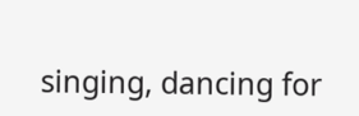singing, dancing for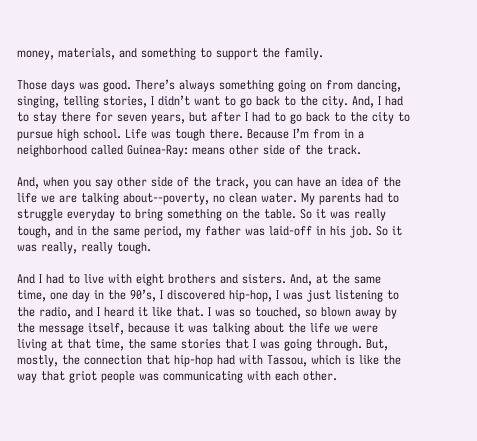money, materials, and something to support the family.

Those days was good. There’s always something going on from dancing, singing, telling stories, I didn’t want to go back to the city. And, I had to stay there for seven years, but after I had to go back to the city to pursue high school. Life was tough there. Because I’m from in a neighborhood called Guinea-Ray: means other side of the track.

And, when you say other side of the track, you can have an idea of the life we are talking about--poverty, no clean water. My parents had to struggle everyday to bring something on the table. So it was really tough, and in the same period, my father was laid-off in his job. So it was really, really tough.

And I had to live with eight brothers and sisters. And, at the same time, one day in the 90’s, I discovered hip-hop, I was just listening to the radio, and I heard it like that. I was so touched, so blown away by the message itself, because it was talking about the life we were living at that time, the same stories that I was going through. But, mostly, the connection that hip-hop had with Tassou, which is like the way that griot people was communicating with each other.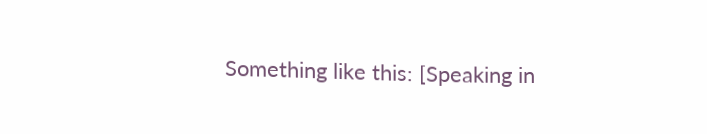Something like this: [Speaking in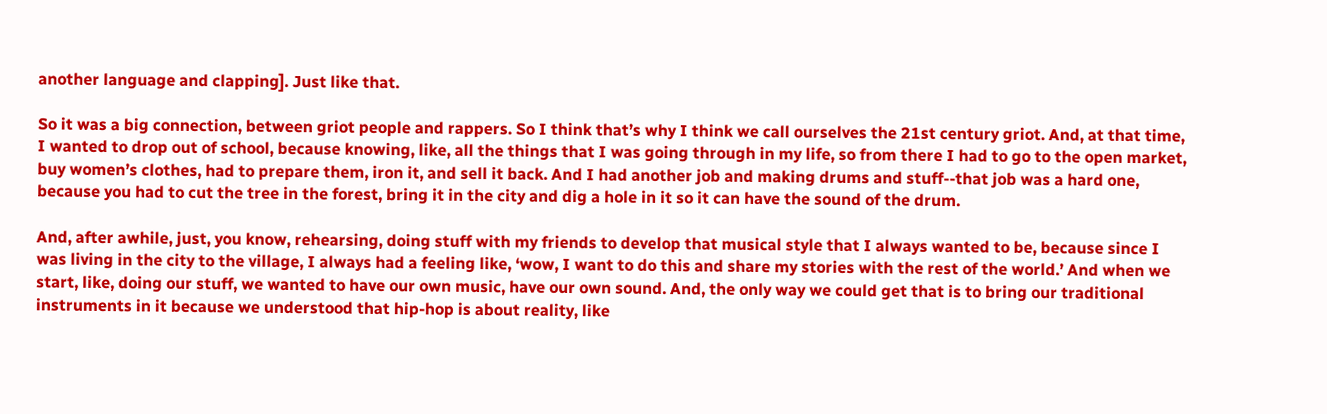another language and clapping]. Just like that.

So it was a big connection, between griot people and rappers. So I think that’s why I think we call ourselves the 21st century griot. And, at that time, I wanted to drop out of school, because knowing, like, all the things that I was going through in my life, so from there I had to go to the open market, buy women’s clothes, had to prepare them, iron it, and sell it back. And I had another job and making drums and stuff--that job was a hard one, because you had to cut the tree in the forest, bring it in the city and dig a hole in it so it can have the sound of the drum.

And, after awhile, just, you know, rehearsing, doing stuff with my friends to develop that musical style that I always wanted to be, because since I was living in the city to the village, I always had a feeling like, ‘wow, I want to do this and share my stories with the rest of the world.’ And when we start, like, doing our stuff, we wanted to have our own music, have our own sound. And, the only way we could get that is to bring our traditional instruments in it because we understood that hip-hop is about reality, like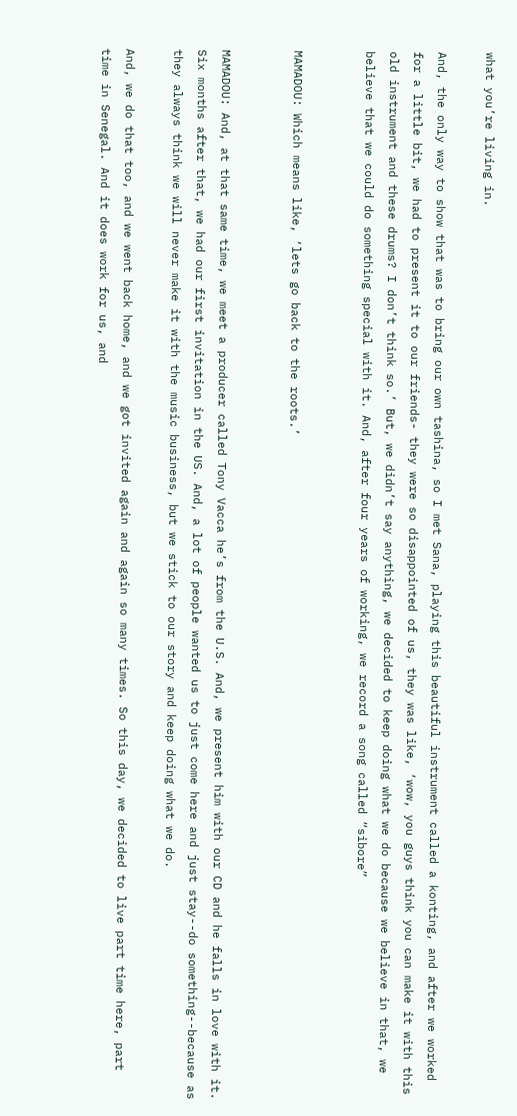what you’re living in.

And, the only way to show that was to bring our own tashina, so I met Sana, playing this beautiful instrument called a konting, and after we worked for a little bit, we had to present it to our friends- they were so disappointed of us, they was like, ‘wow, you guys think you can make it with this old instrument and these drums? I don’t think so.’ But, we didn’t say anything, we decided to keep doing what we do because we believe in that, we believe that we could do something special with it. And, after four years of working, we record a song called “sibore”


MAMADOU: Which means like, ‘lets go back to the roots.’


MAMADOU: And, at that same time, we meet a producer called Tony Vacca he’s from the U.S. And, we present him with our CD and he falls in love with it. Six months after that, we had our first invitation in the US. And, a lot of people wanted us to just come here and just stay--do something--because as they always think we will never make it with the music business, but we stick to our story and keep doing what we do.

And, we do that too, and we went back home, and we got invited again and again so many times. So this day, we decided to live part time here, part time in Senegal. And it does work for us, and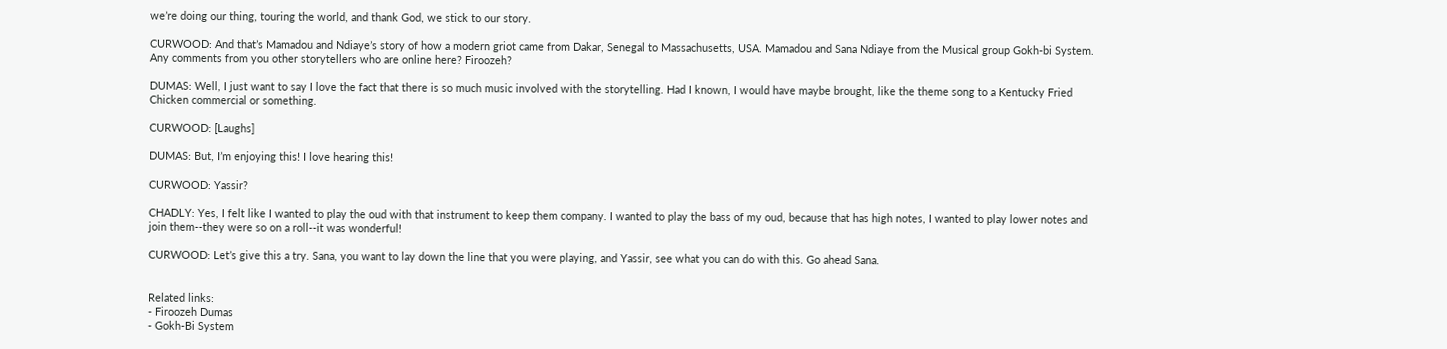we’re doing our thing, touring the world, and thank God, we stick to our story.

CURWOOD: And that’s Mamadou and Ndiaye’s story of how a modern griot came from Dakar, Senegal to Massachusetts, USA. Mamadou and Sana Ndiaye from the Musical group Gokh-bi System. Any comments from you other storytellers who are online here? Firoozeh?

DUMAS: Well, I just want to say I love the fact that there is so much music involved with the storytelling. Had I known, I would have maybe brought, like the theme song to a Kentucky Fried Chicken commercial or something.

CURWOOD: [Laughs]

DUMAS: But, I’m enjoying this! I love hearing this!

CURWOOD: Yassir?

CHADLY: Yes, I felt like I wanted to play the oud with that instrument to keep them company. I wanted to play the bass of my oud, because that has high notes, I wanted to play lower notes and join them--they were so on a roll--it was wonderful!

CURWOOD: Let’s give this a try. Sana, you want to lay down the line that you were playing, and Yassir, see what you can do with this. Go ahead Sana.


Related links:
- Firoozeh Dumas
- Gokh-Bi System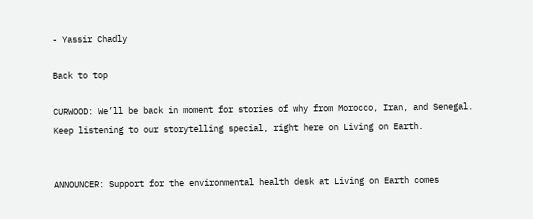- Yassir Chadly

Back to top

CURWOOD: We’ll be back in moment for stories of why from Morocco, Iran, and Senegal. Keep listening to our storytelling special, right here on Living on Earth.


ANNOUNCER: Support for the environmental health desk at Living on Earth comes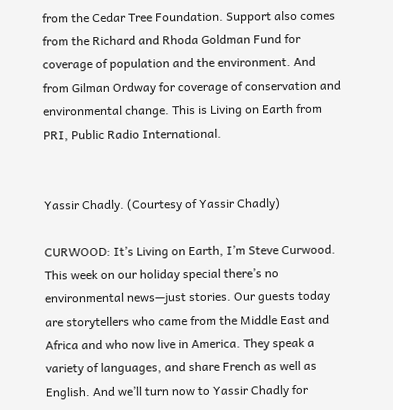from the Cedar Tree Foundation. Support also comes from the Richard and Rhoda Goldman Fund for coverage of population and the environment. And from Gilman Ordway for coverage of conservation and environmental change. This is Living on Earth from PRI, Public Radio International.


Yassir Chadly. (Courtesy of Yassir Chadly)

CURWOOD: It’s Living on Earth, I’m Steve Curwood. This week on our holiday special there’s no environmental news—just stories. Our guests today are storytellers who came from the Middle East and Africa and who now live in America. They speak a variety of languages, and share French as well as English. And we’ll turn now to Yassir Chadly for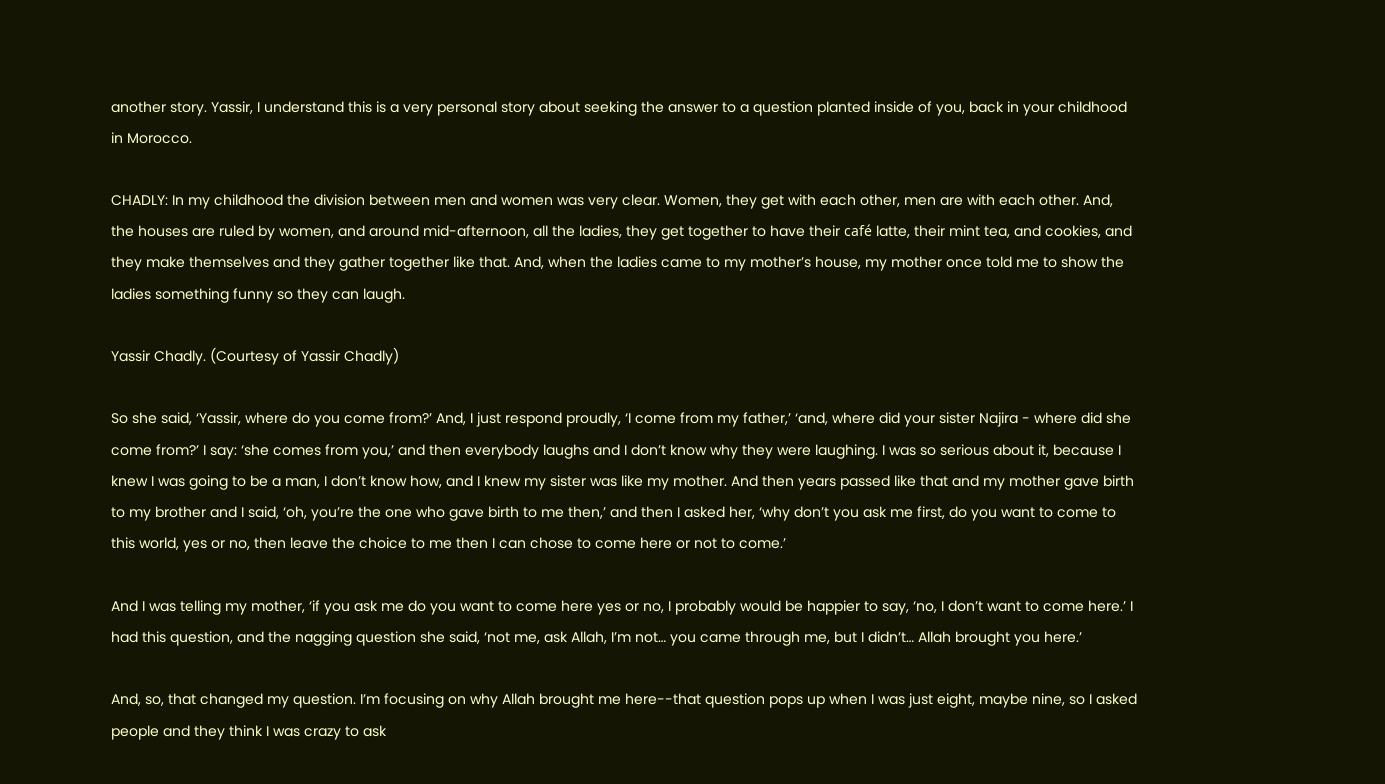another story. Yassir, I understand this is a very personal story about seeking the answer to a question planted inside of you, back in your childhood in Morocco.

CHADLY: In my childhood the division between men and women was very clear. Women, they get with each other, men are with each other. And, the houses are ruled by women, and around mid-afternoon, all the ladies, they get together to have their café latte, their mint tea, and cookies, and they make themselves and they gather together like that. And, when the ladies came to my mother’s house, my mother once told me to show the ladies something funny so they can laugh.

Yassir Chadly. (Courtesy of Yassir Chadly)

So she said, ‘Yassir, where do you come from?’ And, I just respond proudly, ‘I come from my father,’ ‘and, where did your sister Najira - where did she come from?’ I say: ‘she comes from you,’ and then everybody laughs and I don’t know why they were laughing. I was so serious about it, because I knew I was going to be a man, I don’t know how, and I knew my sister was like my mother. And then years passed like that and my mother gave birth to my brother and I said, ‘oh, you’re the one who gave birth to me then,’ and then I asked her, ‘why don’t you ask me first, do you want to come to this world, yes or no, then leave the choice to me then I can chose to come here or not to come.’

And I was telling my mother, ‘if you ask me do you want to come here yes or no, I probably would be happier to say, ‘no, I don’t want to come here.’ I had this question, and the nagging question she said, ‘not me, ask Allah, I’m not… you came through me, but I didn’t… Allah brought you here.’

And, so, that changed my question. I’m focusing on why Allah brought me here--that question pops up when I was just eight, maybe nine, so I asked people and they think I was crazy to ask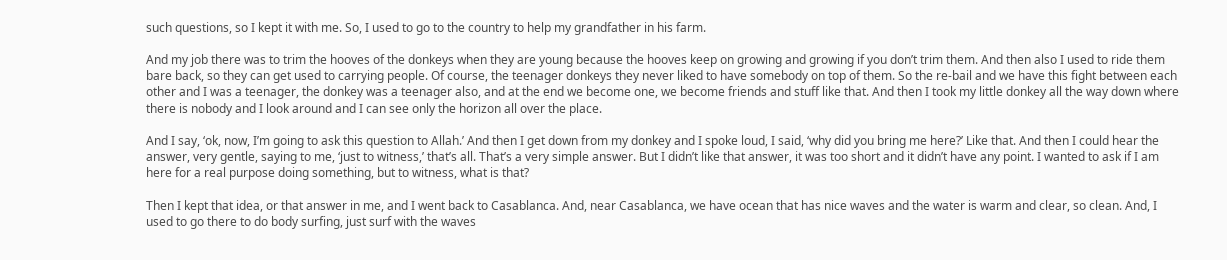such questions, so I kept it with me. So, I used to go to the country to help my grandfather in his farm.

And my job there was to trim the hooves of the donkeys when they are young because the hooves keep on growing and growing if you don’t trim them. And then also I used to ride them bare back, so they can get used to carrying people. Of course, the teenager donkeys they never liked to have somebody on top of them. So the re-bail and we have this fight between each other and I was a teenager, the donkey was a teenager also, and at the end we become one, we become friends and stuff like that. And then I took my little donkey all the way down where there is nobody and I look around and I can see only the horizon all over the place.

And I say, ‘ok, now, I’m going to ask this question to Allah.’ And then I get down from my donkey and I spoke loud, I said, ‘why did you bring me here?’ Like that. And then I could hear the answer, very gentle, saying to me, ‘just to witness,’ that’s all. That’s a very simple answer. But I didn’t like that answer, it was too short and it didn’t have any point. I wanted to ask if I am here for a real purpose doing something, but to witness, what is that?

Then I kept that idea, or that answer in me, and I went back to Casablanca. And, near Casablanca, we have ocean that has nice waves and the water is warm and clear, so clean. And, I used to go there to do body surfing, just surf with the waves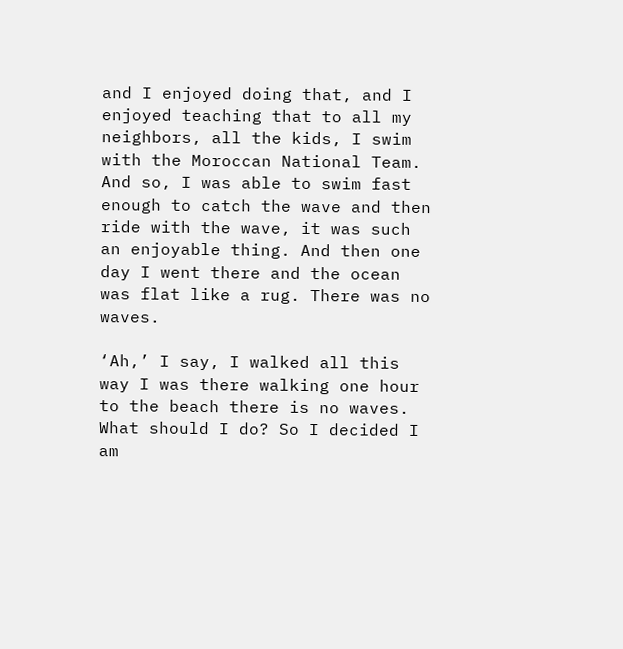and I enjoyed doing that, and I enjoyed teaching that to all my neighbors, all the kids, I swim with the Moroccan National Team. And so, I was able to swim fast enough to catch the wave and then ride with the wave, it was such an enjoyable thing. And then one day I went there and the ocean was flat like a rug. There was no waves.

‘Ah,’ I say, I walked all this way I was there walking one hour to the beach there is no waves. What should I do? So I decided I am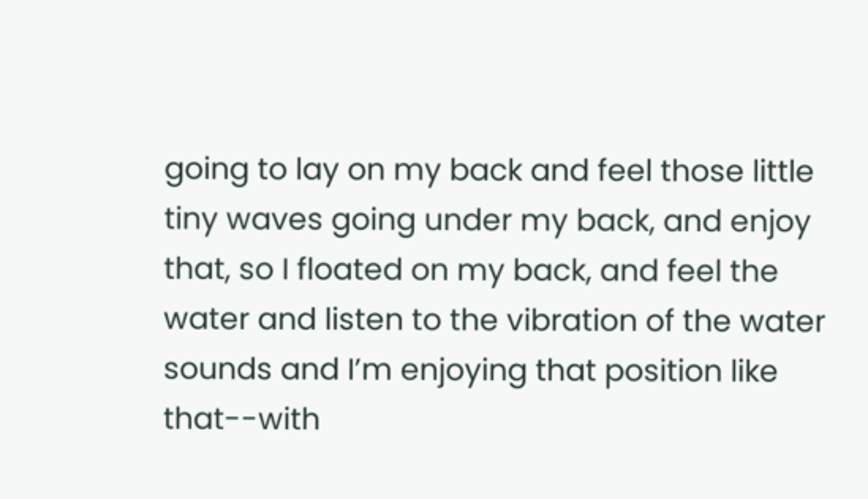going to lay on my back and feel those little tiny waves going under my back, and enjoy that, so I floated on my back, and feel the water and listen to the vibration of the water sounds and I’m enjoying that position like that--with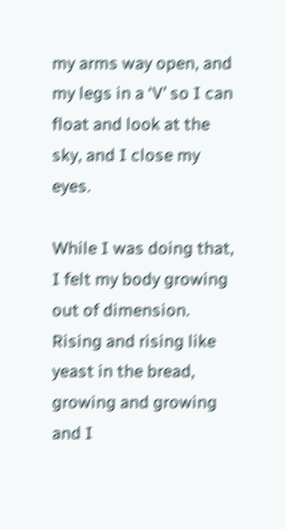my arms way open, and my legs in a ‘V’ so I can float and look at the sky, and I close my eyes.

While I was doing that, I felt my body growing out of dimension. Rising and rising like yeast in the bread, growing and growing and I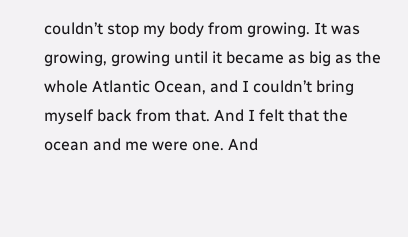couldn’t stop my body from growing. It was growing, growing until it became as big as the whole Atlantic Ocean, and I couldn’t bring myself back from that. And I felt that the ocean and me were one. And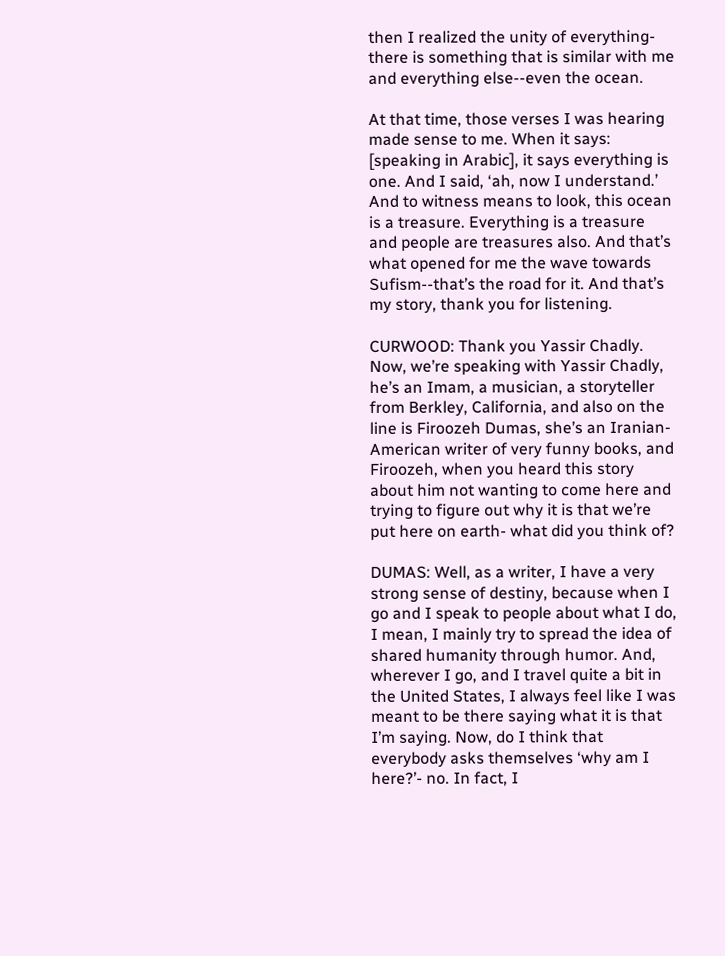then I realized the unity of everything- there is something that is similar with me and everything else--even the ocean.

At that time, those verses I was hearing made sense to me. When it says: [speaking in Arabic], it says everything is one. And I said, ‘ah, now I understand.’ And to witness means to look, this ocean is a treasure. Everything is a treasure and people are treasures also. And that’s what opened for me the wave towards Sufism--that’s the road for it. And that’s my story, thank you for listening.

CURWOOD: Thank you Yassir Chadly. Now, we’re speaking with Yassir Chadly, he’s an Imam, a musician, a storyteller from Berkley, California, and also on the line is Firoozeh Dumas, she’s an Iranian-American writer of very funny books, and Firoozeh, when you heard this story about him not wanting to come here and trying to figure out why it is that we’re put here on earth- what did you think of?

DUMAS: Well, as a writer, I have a very strong sense of destiny, because when I go and I speak to people about what I do, I mean, I mainly try to spread the idea of shared humanity through humor. And, wherever I go, and I travel quite a bit in the United States, I always feel like I was meant to be there saying what it is that I’m saying. Now, do I think that everybody asks themselves ‘why am I here?’- no. In fact, I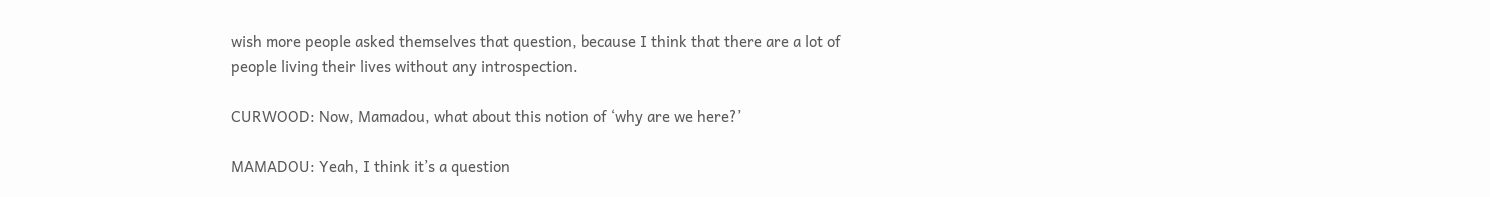wish more people asked themselves that question, because I think that there are a lot of people living their lives without any introspection.

CURWOOD: Now, Mamadou, what about this notion of ‘why are we here?’

MAMADOU: Yeah, I think it’s a question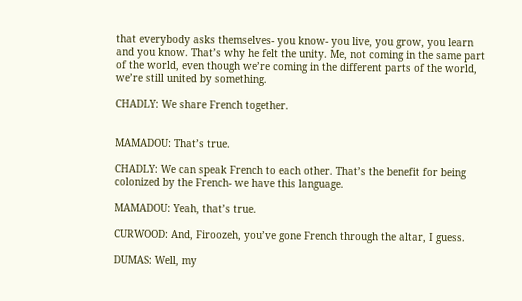that everybody asks themselves- you know- you live, you grow, you learn and you know. That’s why he felt the unity. Me, not coming in the same part of the world, even though we’re coming in the different parts of the world, we’re still united by something.

CHADLY: We share French together.


MAMADOU: That’s true.

CHADLY: We can speak French to each other. That’s the benefit for being colonized by the French- we have this language.

MAMADOU: Yeah, that’s true.

CURWOOD: And, Firoozeh, you’ve gone French through the altar, I guess.

DUMAS: Well, my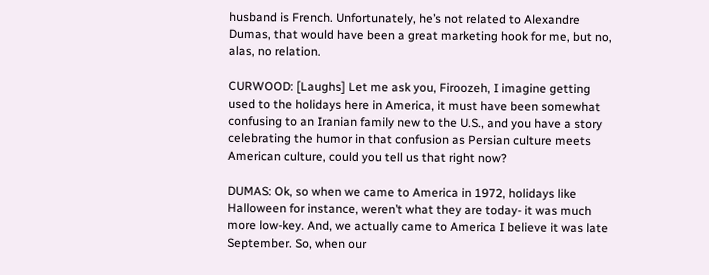husband is French. Unfortunately, he’s not related to Alexandre Dumas, that would have been a great marketing hook for me, but no, alas, no relation.

CURWOOD: [Laughs] Let me ask you, Firoozeh, I imagine getting used to the holidays here in America, it must have been somewhat confusing to an Iranian family new to the U.S., and you have a story celebrating the humor in that confusion as Persian culture meets American culture, could you tell us that right now?

DUMAS: Ok, so when we came to America in 1972, holidays like Halloween for instance, weren’t what they are today- it was much more low-key. And, we actually came to America I believe it was late September. So, when our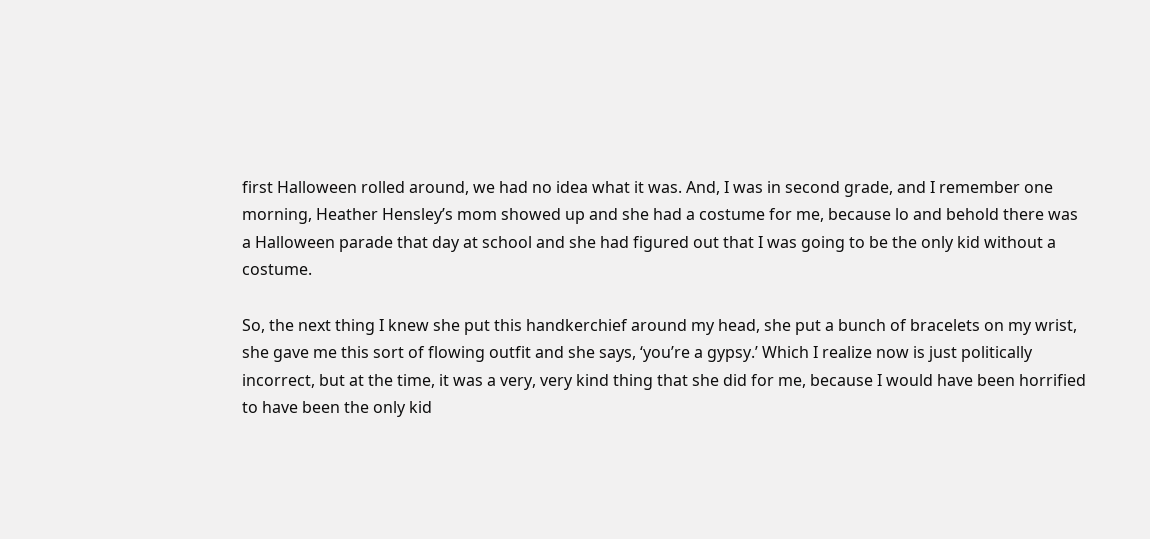first Halloween rolled around, we had no idea what it was. And, I was in second grade, and I remember one morning, Heather Hensley’s mom showed up and she had a costume for me, because lo and behold there was a Halloween parade that day at school and she had figured out that I was going to be the only kid without a costume.

So, the next thing I knew she put this handkerchief around my head, she put a bunch of bracelets on my wrist, she gave me this sort of flowing outfit and she says, ‘you’re a gypsy.’ Which I realize now is just politically incorrect, but at the time, it was a very, very kind thing that she did for me, because I would have been horrified to have been the only kid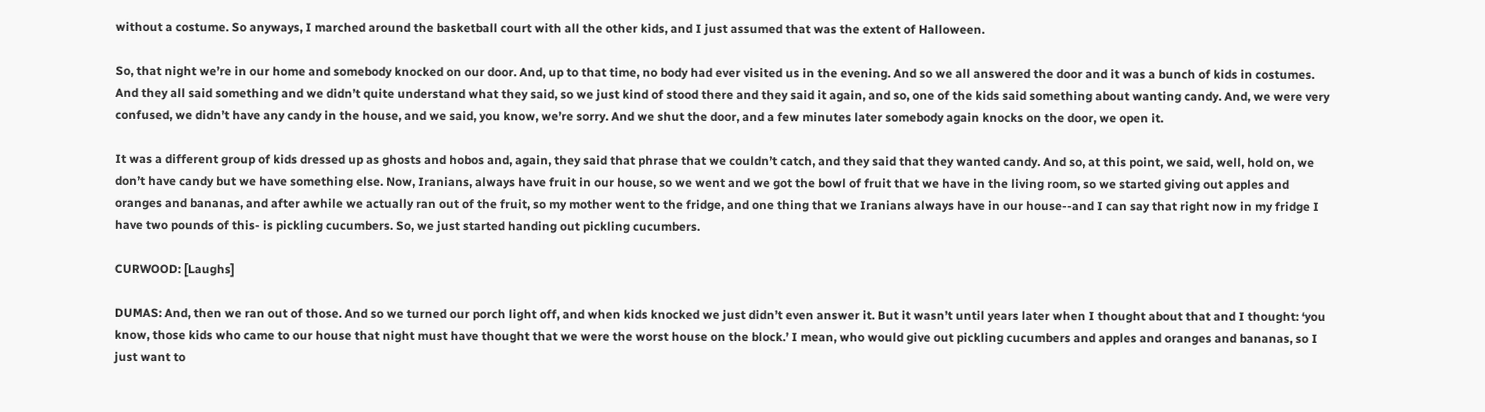without a costume. So anyways, I marched around the basketball court with all the other kids, and I just assumed that was the extent of Halloween.

So, that night we’re in our home and somebody knocked on our door. And, up to that time, no body had ever visited us in the evening. And so we all answered the door and it was a bunch of kids in costumes. And they all said something and we didn’t quite understand what they said, so we just kind of stood there and they said it again, and so, one of the kids said something about wanting candy. And, we were very confused, we didn’t have any candy in the house, and we said, you know, we’re sorry. And we shut the door, and a few minutes later somebody again knocks on the door, we open it.

It was a different group of kids dressed up as ghosts and hobos and, again, they said that phrase that we couldn’t catch, and they said that they wanted candy. And so, at this point, we said, well, hold on, we don’t have candy but we have something else. Now, Iranians, always have fruit in our house, so we went and we got the bowl of fruit that we have in the living room, so we started giving out apples and oranges and bananas, and after awhile we actually ran out of the fruit, so my mother went to the fridge, and one thing that we Iranians always have in our house--and I can say that right now in my fridge I have two pounds of this- is pickling cucumbers. So, we just started handing out pickling cucumbers.

CURWOOD: [Laughs]

DUMAS: And, then we ran out of those. And so we turned our porch light off, and when kids knocked we just didn’t even answer it. But it wasn’t until years later when I thought about that and I thought: ‘you know, those kids who came to our house that night must have thought that we were the worst house on the block.’ I mean, who would give out pickling cucumbers and apples and oranges and bananas, so I just want to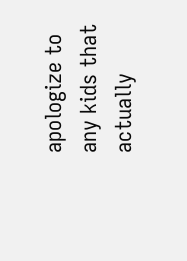apologize to any kids that actually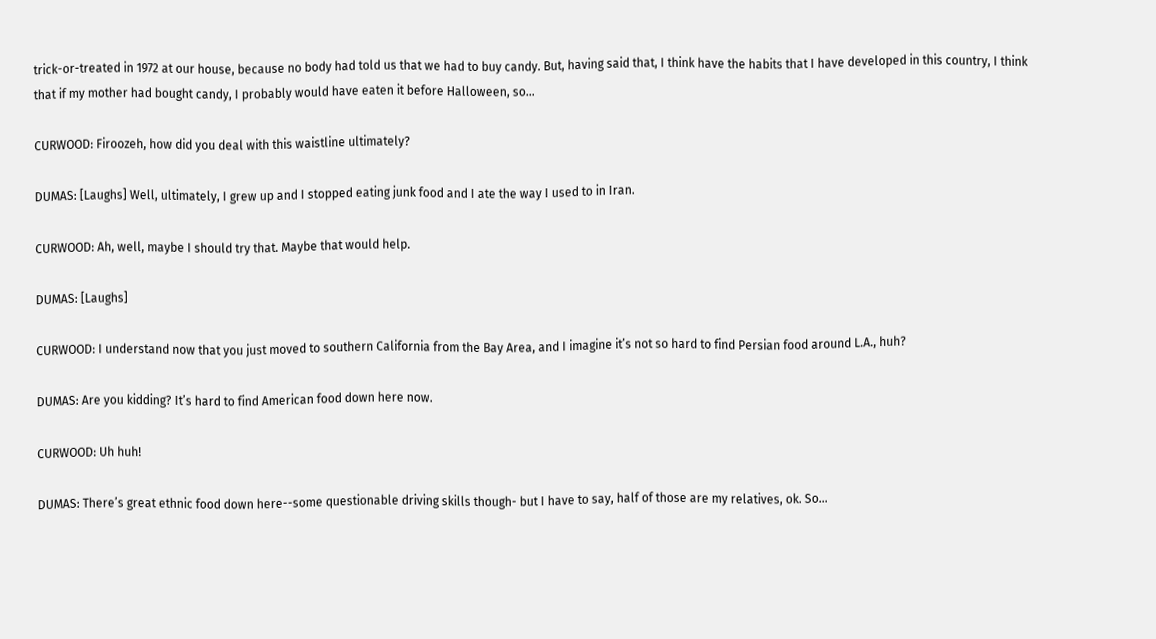trick-or-treated in 1972 at our house, because no body had told us that we had to buy candy. But, having said that, I think have the habits that I have developed in this country, I think that if my mother had bought candy, I probably would have eaten it before Halloween, so…

CURWOOD: Firoozeh, how did you deal with this waistline ultimately?

DUMAS: [Laughs] Well, ultimately, I grew up and I stopped eating junk food and I ate the way I used to in Iran.

CURWOOD: Ah, well, maybe I should try that. Maybe that would help.

DUMAS: [Laughs]

CURWOOD: I understand now that you just moved to southern California from the Bay Area, and I imagine it’s not so hard to find Persian food around L.A., huh?

DUMAS: Are you kidding? It’s hard to find American food down here now.

CURWOOD: Uh huh!

DUMAS: There’s great ethnic food down here--some questionable driving skills though- but I have to say, half of those are my relatives, ok. So…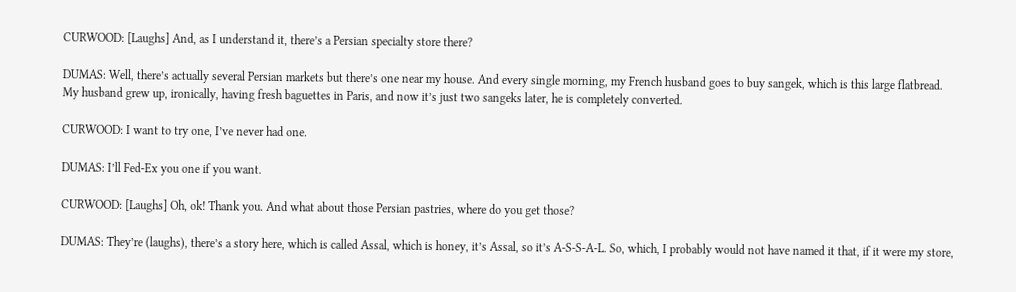CURWOOD: [Laughs] And, as I understand it, there’s a Persian specialty store there?

DUMAS: Well, there’s actually several Persian markets but there’s one near my house. And every single morning, my French husband goes to buy sangek, which is this large flatbread. My husband grew up, ironically, having fresh baguettes in Paris, and now it’s just two sangeks later, he is completely converted.

CURWOOD: I want to try one, I’ve never had one.

DUMAS: I’ll Fed-Ex you one if you want.

CURWOOD: [Laughs] Oh, ok! Thank you. And what about those Persian pastries, where do you get those?

DUMAS: They’re (laughs), there’s a story here, which is called Assal, which is honey, it’s Assal, so it’s A-S-S-A-L. So, which, I probably would not have named it that, if it were my store,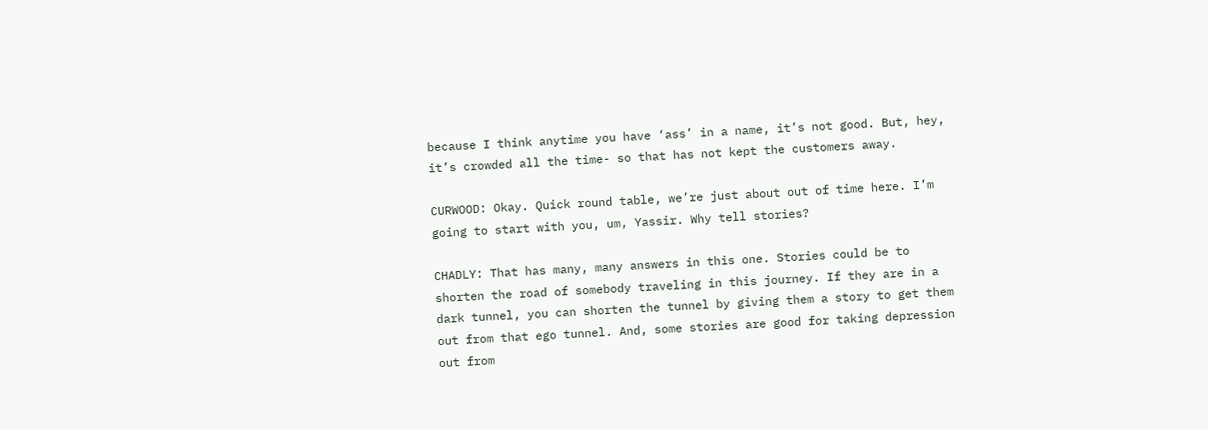because I think anytime you have ‘ass’ in a name, it’s not good. But, hey, it’s crowded all the time- so that has not kept the customers away.

CURWOOD: Okay. Quick round table, we’re just about out of time here. I’m going to start with you, um, Yassir. Why tell stories?

CHADLY: That has many, many answers in this one. Stories could be to shorten the road of somebody traveling in this journey. If they are in a dark tunnel, you can shorten the tunnel by giving them a story to get them out from that ego tunnel. And, some stories are good for taking depression out from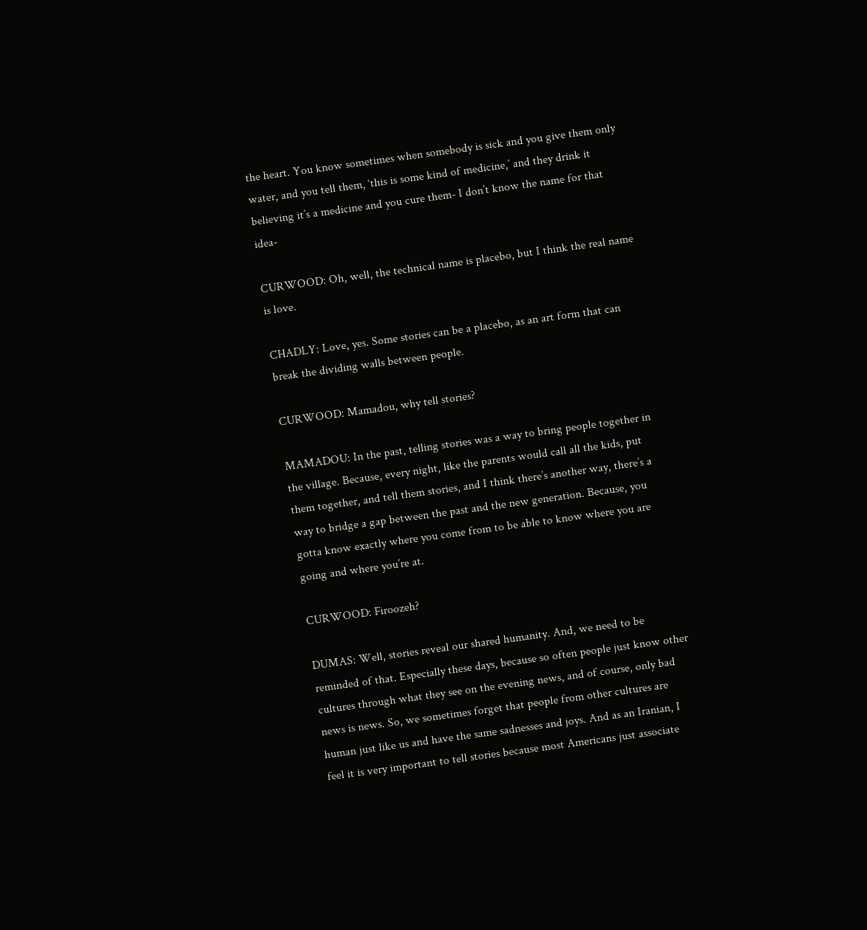the heart. You know sometimes when somebody is sick and you give them only water, and you tell them, ‘this is some kind of medicine,’ and they drink it believing it’s a medicine and you cure them- I don’t know the name for that idea-

CURWOOD: Oh, well, the technical name is placebo, but I think the real name is love.

CHADLY: Love, yes. Some stories can be a placebo, as an art form that can break the dividing walls between people.

CURWOOD: Mamadou, why tell stories?

MAMADOU: In the past, telling stories was a way to bring people together in the village. Because, every night, like the parents would call all the kids, put them together, and tell them stories, and I think there’s another way, there’s a way to bridge a gap between the past and the new generation. Because, you gotta know exactly where you come from to be able to know where you are going and where you’re at.

CURWOOD: Firoozeh?

DUMAS: Well, stories reveal our shared humanity. And, we need to be reminded of that. Especially these days, because so often people just know other cultures through what they see on the evening news, and of course, only bad news is news. So, we sometimes forget that people from other cultures are human just like us and have the same sadnesses and joys. And as an Iranian, I feel it is very important to tell stories because most Americans just associate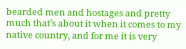bearded men and hostages and pretty much that’s about it when it comes to my native country, and for me it is very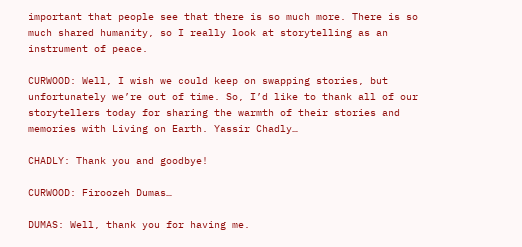important that people see that there is so much more. There is so much shared humanity, so I really look at storytelling as an instrument of peace.

CURWOOD: Well, I wish we could keep on swapping stories, but unfortunately we’re out of time. So, I’d like to thank all of our storytellers today for sharing the warmth of their stories and memories with Living on Earth. Yassir Chadly…

CHADLY: Thank you and goodbye!

CURWOOD: Firoozeh Dumas…

DUMAS: Well, thank you for having me.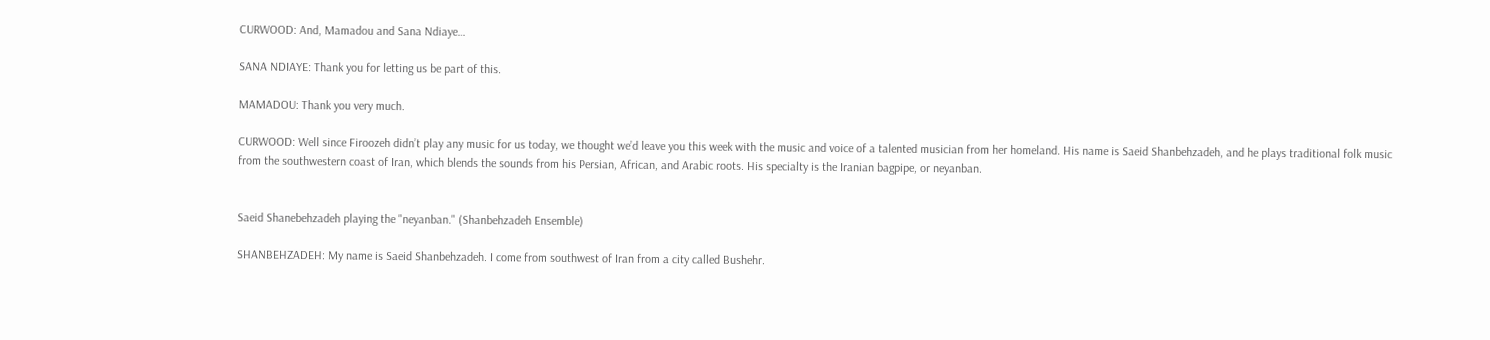CURWOOD: And, Mamadou and Sana Ndiaye…

SANA NDIAYE: Thank you for letting us be part of this.

MAMADOU: Thank you very much.

CURWOOD: Well since Firoozeh didn’t play any music for us today, we thought we’d leave you this week with the music and voice of a talented musician from her homeland. His name is Saeid Shanbehzadeh, and he plays traditional folk music from the southwestern coast of Iran, which blends the sounds from his Persian, African, and Arabic roots. His specialty is the Iranian bagpipe, or neyanban.


Saeid Shanebehzadeh playing the "neyanban." (Shanbehzadeh Ensemble)

SHANBEHZADEH: My name is Saeid Shanbehzadeh. I come from southwest of Iran from a city called Bushehr.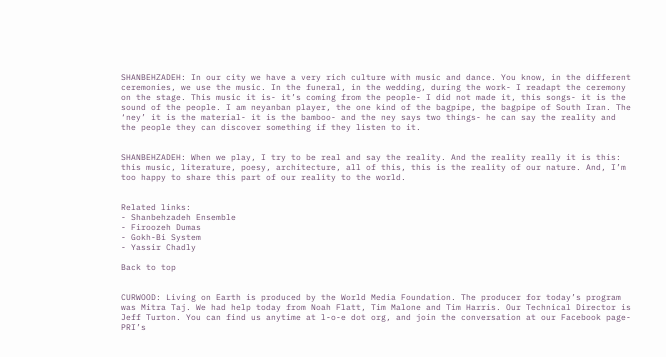SHANBEHZADEH: In our city we have a very rich culture with music and dance. You know, in the different ceremonies, we use the music. In the funeral, in the wedding, during the work- I readapt the ceremony on the stage. This music it is- it’s coming from the people- I did not made it, this songs- it is the sound of the people. I am neyanban player, the one kind of the bagpipe, the bagpipe of South Iran. The ‘ney’ it is the material- it is the bamboo- and the ney says two things- he can say the reality and the people they can discover something if they listen to it.


SHANBEHZADEH: When we play, I try to be real and say the reality. And the reality really it is this: this music, literature, poesy, architecture, all of this, this is the reality of our nature. And, I’m too happy to share this part of our reality to the world.


Related links:
- Shanbehzadeh Ensemble
- Firoozeh Dumas
- Gokh-Bi System
- Yassir Chadly

Back to top


CURWOOD: Living on Earth is produced by the World Media Foundation. The producer for today’s program was Mitra Taj. We had help today from Noah Flatt, Tim Malone and Tim Harris. Our Technical Director is Jeff Turton. You can find us anytime at l-o-e dot org, and join the conversation at our Facebook page- PRI’s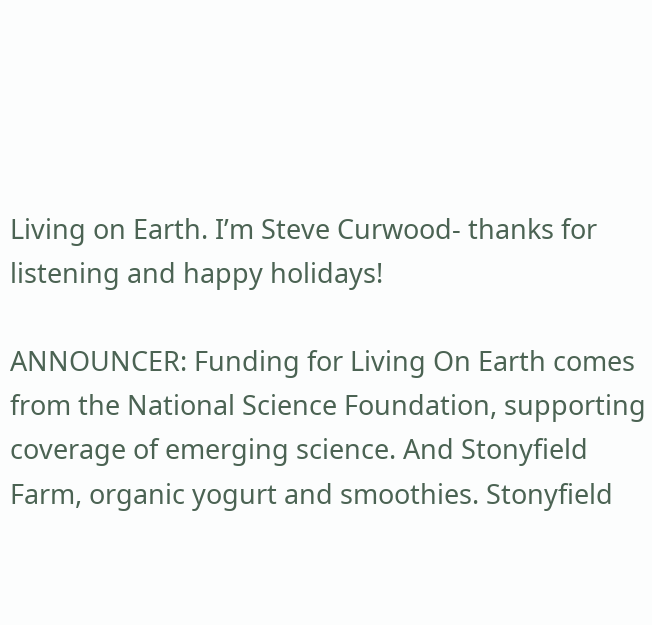Living on Earth. I’m Steve Curwood- thanks for listening and happy holidays!

ANNOUNCER: Funding for Living On Earth comes from the National Science Foundation, supporting coverage of emerging science. And Stonyfield Farm, organic yogurt and smoothies. Stonyfield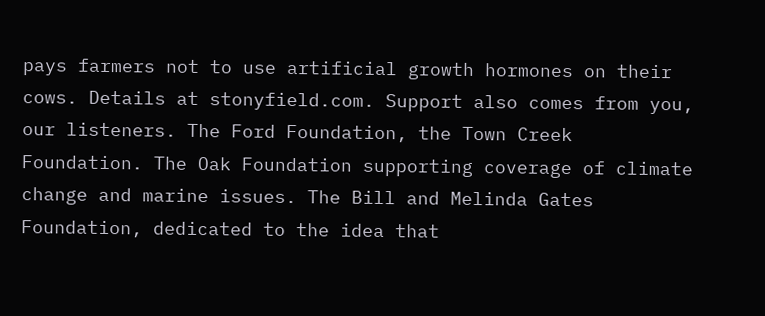pays farmers not to use artificial growth hormones on their cows. Details at stonyfield.com. Support also comes from you, our listeners. The Ford Foundation, the Town Creek Foundation. The Oak Foundation supporting coverage of climate change and marine issues. The Bill and Melinda Gates Foundation, dedicated to the idea that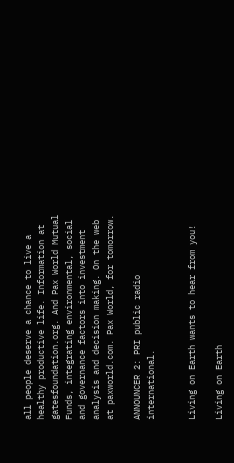all people deserve a chance to live a healthy productive life. Information at gatesfoundation.org. And Pax World Mutual Funds, integrating environmental, social and governance factors into investment analysis and decision making. On the web at paxworld.com. Pax World, for tomorrow.

ANNOUNCER 2: PRI public radio international.


Living on Earth wants to hear from you!

Living on Earth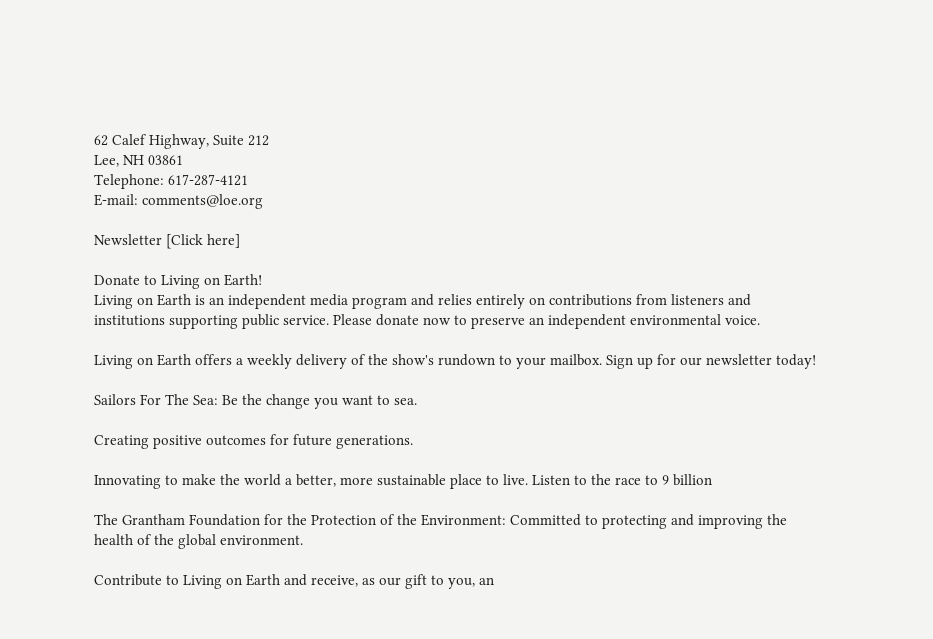62 Calef Highway, Suite 212
Lee, NH 03861
Telephone: 617-287-4121
E-mail: comments@loe.org

Newsletter [Click here]

Donate to Living on Earth!
Living on Earth is an independent media program and relies entirely on contributions from listeners and institutions supporting public service. Please donate now to preserve an independent environmental voice.

Living on Earth offers a weekly delivery of the show's rundown to your mailbox. Sign up for our newsletter today!

Sailors For The Sea: Be the change you want to sea.

Creating positive outcomes for future generations.

Innovating to make the world a better, more sustainable place to live. Listen to the race to 9 billion

The Grantham Foundation for the Protection of the Environment: Committed to protecting and improving the health of the global environment.

Contribute to Living on Earth and receive, as our gift to you, an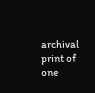archival print of one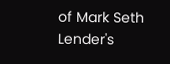of Mark Seth Lender's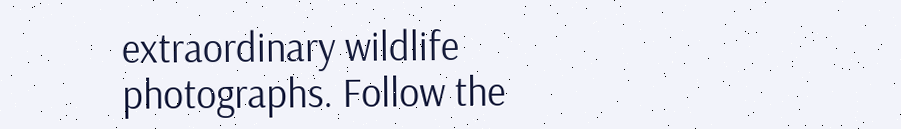extraordinary wildlife photographs. Follow the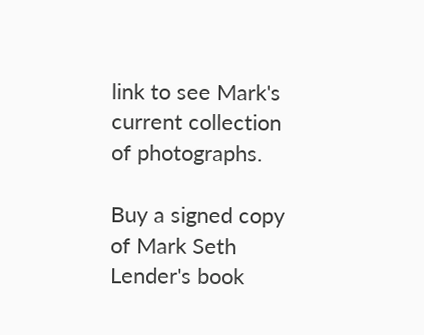link to see Mark's current collection of photographs.

Buy a signed copy of Mark Seth Lender's book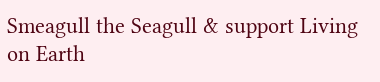Smeagull the Seagull & support Living on Earth